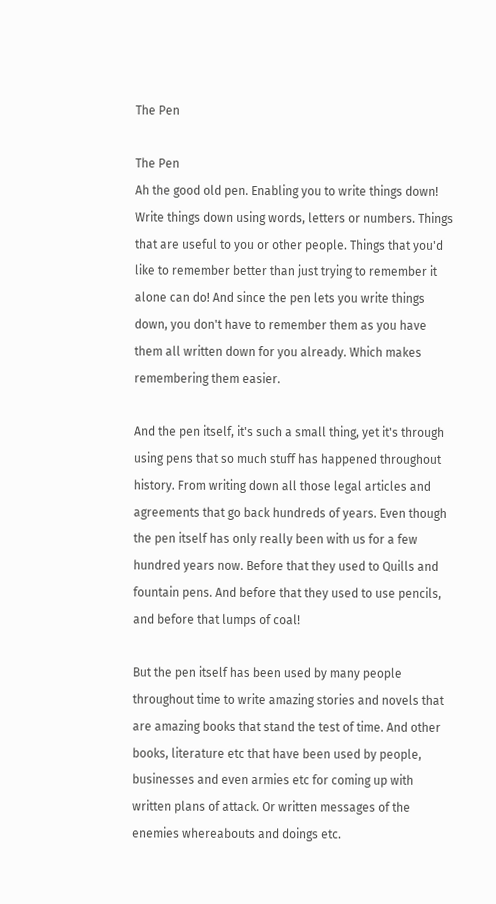The Pen

The Pen
Ah the good old pen. Enabling you to write things down! Write things down using words, letters or numbers. Things that are useful to you or other people. Things that you'd like to remember better than just trying to remember it alone can do! And since the pen lets you write things down, you don't have to remember them as you have them all written down for you already. Which makes remembering them easier.

And the pen itself, it's such a small thing, yet it's through using pens that so much stuff has happened throughout history. From writing down all those legal articles and agreements that go back hundreds of years. Even though the pen itself has only really been with us for a few hundred years now. Before that they used to Quills and fountain pens. And before that they used to use pencils, and before that lumps of coal!

But the pen itself has been used by many people throughout time to write amazing stories and novels that are amazing books that stand the test of time. And other books, literature etc that have been used by people, businesses and even armies etc for coming up with written plans of attack. Or written messages of the enemies whereabouts and doings etc.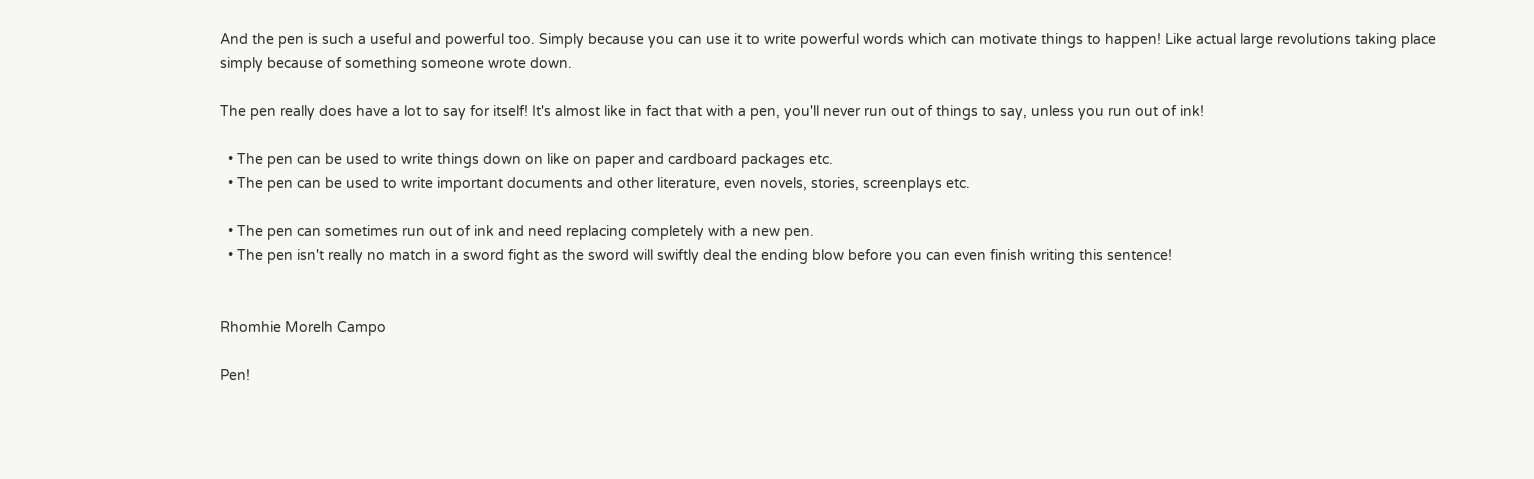And the pen is such a useful and powerful too. Simply because you can use it to write powerful words which can motivate things to happen! Like actual large revolutions taking place simply because of something someone wrote down.

The pen really does have a lot to say for itself! It's almost like in fact that with a pen, you'll never run out of things to say, unless you run out of ink!

  • The pen can be used to write things down on like on paper and cardboard packages etc.
  • The pen can be used to write important documents and other literature, even novels, stories, screenplays etc.

  • The pen can sometimes run out of ink and need replacing completely with a new pen.
  • The pen isn't really no match in a sword fight as the sword will swiftly deal the ending blow before you can even finish writing this sentence!


Rhomhie Morelh Campo

Pen!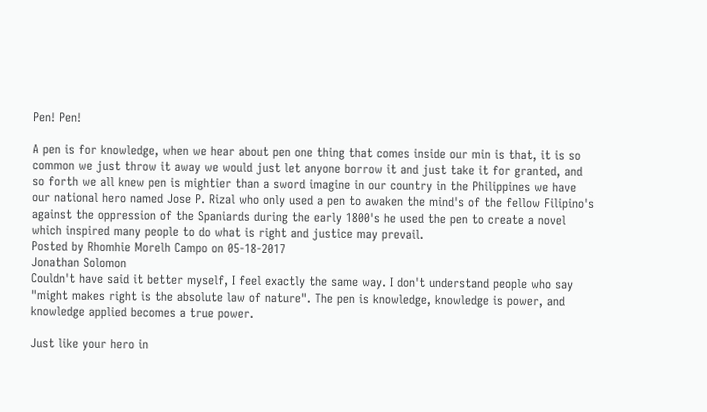Pen! Pen!

A pen is for knowledge, when we hear about pen one thing that comes inside our min is that, it is so common we just throw it away we would just let anyone borrow it and just take it for granted, and so forth we all knew pen is mightier than a sword imagine in our country in the Philippines we have our national hero named Jose P. Rizal who only used a pen to awaken the mind's of the fellow Filipino's against the oppression of the Spaniards during the early 1800's he used the pen to create a novel which inspired many people to do what is right and justice may prevail.
Posted by Rhomhie Morelh Campo on 05-18-2017
Jonathan Solomon
Couldn't have said it better myself, I feel exactly the same way. I don't understand people who say "might makes right is the absolute law of nature". The pen is knowledge, knowledge is power, and knowledge applied becomes a true power.

Just like your hero in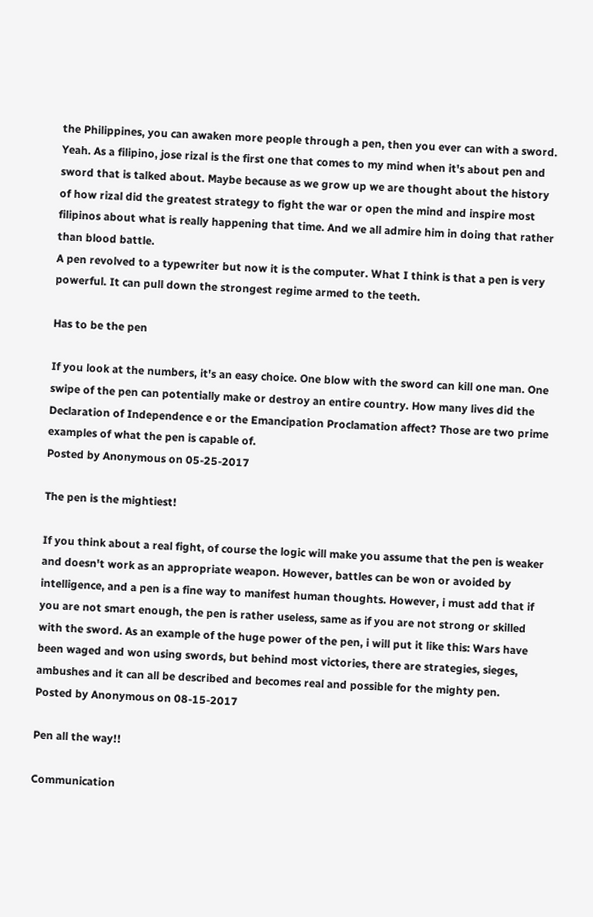the Philippines, you can awaken more people through a pen, then you ever can with a sword.
Yeah. As a filipino, jose rizal is the first one that comes to my mind when it's about pen and sword that is talked about. Maybe because as we grow up we are thought about the history of how rizal did the greatest strategy to fight the war or open the mind and inspire most filipinos about what is really happening that time. And we all admire him in doing that rather than blood battle.
A pen revolved to a typewriter but now it is the computer. What I think is that a pen is very powerful. It can pull down the strongest regime armed to the teeth.

Has to be the pen

If you look at the numbers, it's an easy choice. One blow with the sword can kill one man. One swipe of the pen can potentially make or destroy an entire country. How many lives did the Declaration of Independence e or the Emancipation Proclamation affect? Those are two prime examples of what the pen is capable of.
Posted by Anonymous on 05-25-2017

The pen is the mightiest!

If you think about a real fight, of course the logic will make you assume that the pen is weaker and doesn't work as an appropriate weapon. However, battles can be won or avoided by intelligence, and a pen is a fine way to manifest human thoughts. However, i must add that if you are not smart enough, the pen is rather useless, same as if you are not strong or skilled with the sword. As an example of the huge power of the pen, i will put it like this: Wars have been waged and won using swords, but behind most victories, there are strategies, sieges, ambushes and it can all be described and becomes real and possible for the mighty pen.
Posted by Anonymous on 08-15-2017

Pen all the way!!

Communication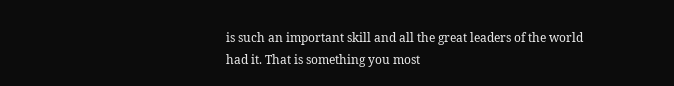is such an important skill and all the great leaders of the world had it. That is something you most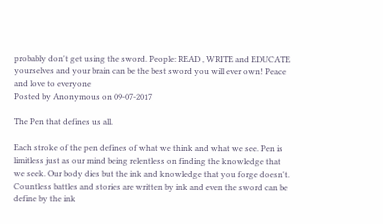probably don't get using the sword. People: READ , WRITE and EDUCATE yourselves and your brain can be the best sword you will ever own! Peace and love to everyone
Posted by Anonymous on 09-07-2017

The Pen that defines us all.

Each stroke of the pen defines of what we think and what we see. Pen is limitless just as our mind being relentless on finding the knowledge that we seek. Our body dies but the ink and knowledge that you forge doesn't. Countless battles and stories are written by ink and even the sword can be define by the ink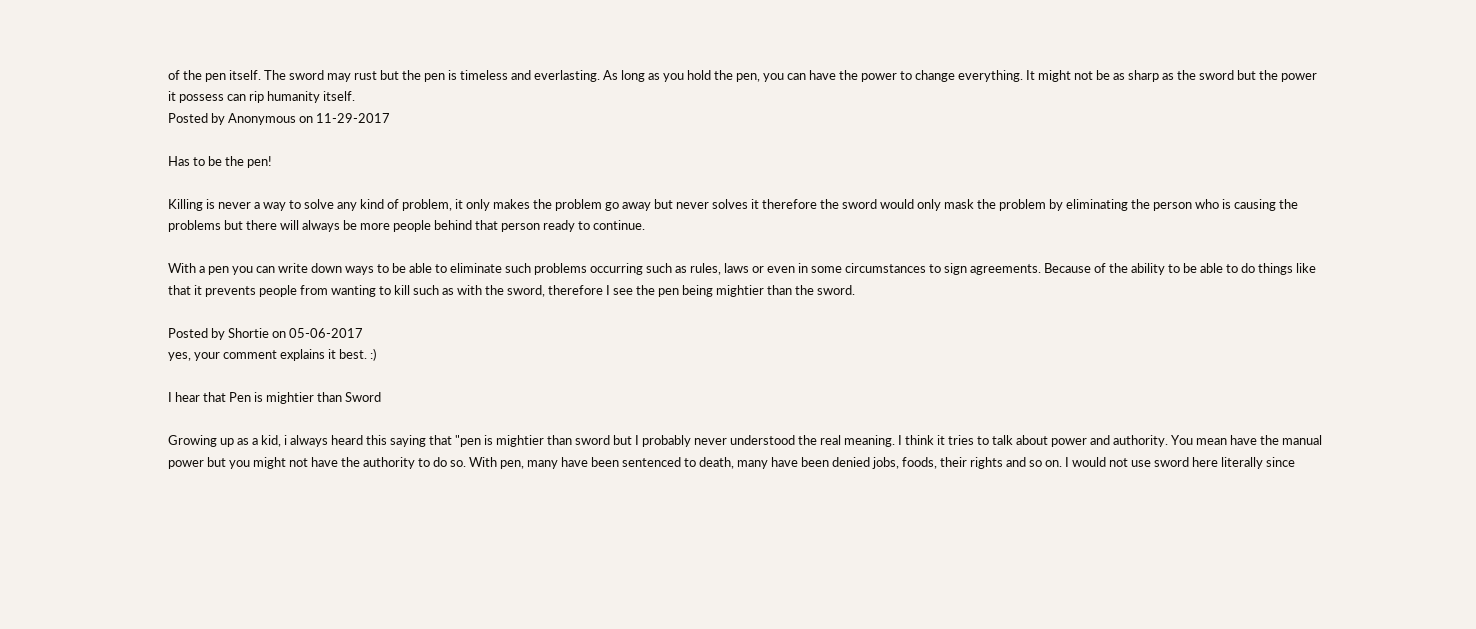of the pen itself. The sword may rust but the pen is timeless and everlasting. As long as you hold the pen, you can have the power to change everything. It might not be as sharp as the sword but the power it possess can rip humanity itself.
Posted by Anonymous on 11-29-2017

Has to be the pen!

Killing is never a way to solve any kind of problem, it only makes the problem go away but never solves it therefore the sword would only mask the problem by eliminating the person who is causing the problems but there will always be more people behind that person ready to continue.

With a pen you can write down ways to be able to eliminate such problems occurring such as rules, laws or even in some circumstances to sign agreements. Because of the ability to be able to do things like that it prevents people from wanting to kill such as with the sword, therefore I see the pen being mightier than the sword.

Posted by Shortie on 05-06-2017
yes, your comment explains it best. :)

I hear that Pen is mightier than Sword

Growing up as a kid, i always heard this saying that "pen is mightier than sword but I probably never understood the real meaning. I think it tries to talk about power and authority. You mean have the manual power but you might not have the authority to do so. With pen, many have been sentenced to death, many have been denied jobs, foods, their rights and so on. I would not use sword here literally since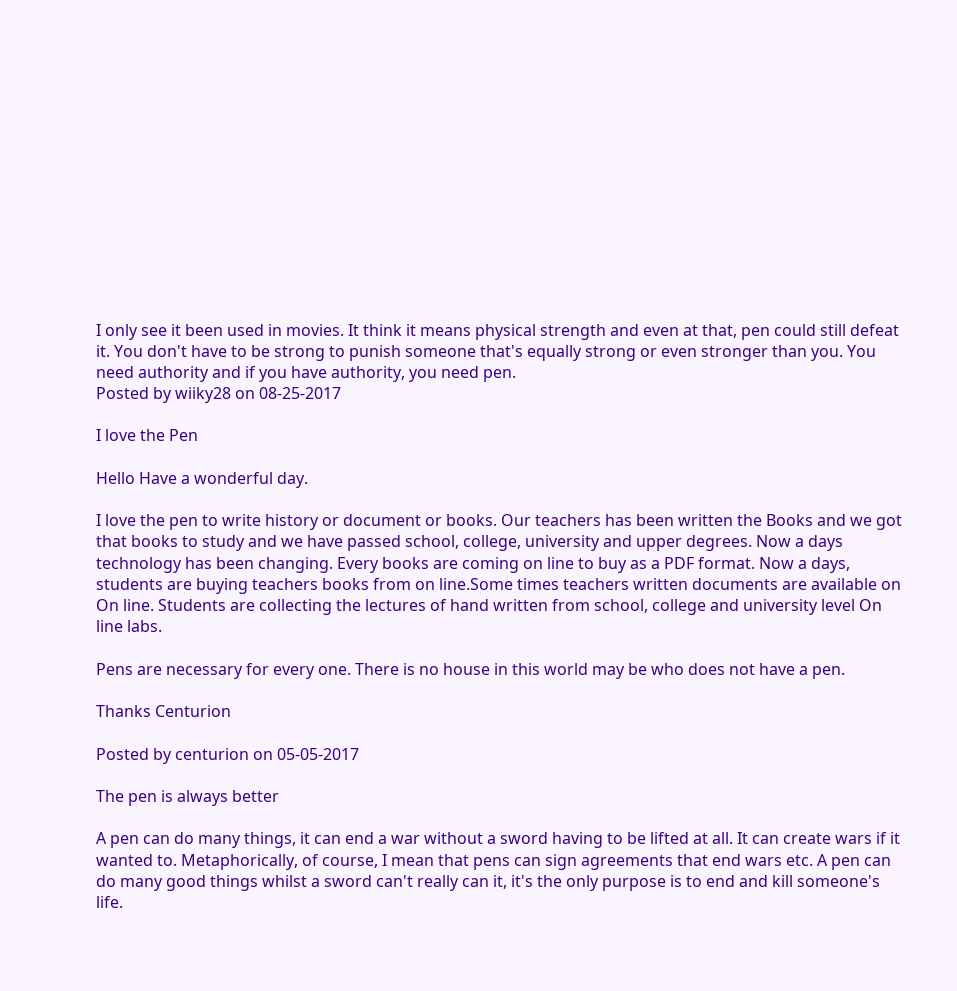I only see it been used in movies. It think it means physical strength and even at that, pen could still defeat it. You don't have to be strong to punish someone that's equally strong or even stronger than you. You need authority and if you have authority, you need pen.
Posted by wiiky28 on 08-25-2017

I love the Pen

Hello Have a wonderful day.

I love the pen to write history or document or books. Our teachers has been written the Books and we got that books to study and we have passed school, college, university and upper degrees. Now a days technology has been changing. Every books are coming on line to buy as a PDF format. Now a days, students are buying teachers books from on line.Some times teachers written documents are available on On line. Students are collecting the lectures of hand written from school, college and university level On line labs.

Pens are necessary for every one. There is no house in this world may be who does not have a pen.

Thanks Centurion

Posted by centurion on 05-05-2017

The pen is always better

A pen can do many things, it can end a war without a sword having to be lifted at all. It can create wars if it wanted to. Metaphorically, of course, I mean that pens can sign agreements that end wars etc. A pen can do many good things whilst a sword can't really can it, it's the only purpose is to end and kill someone's life.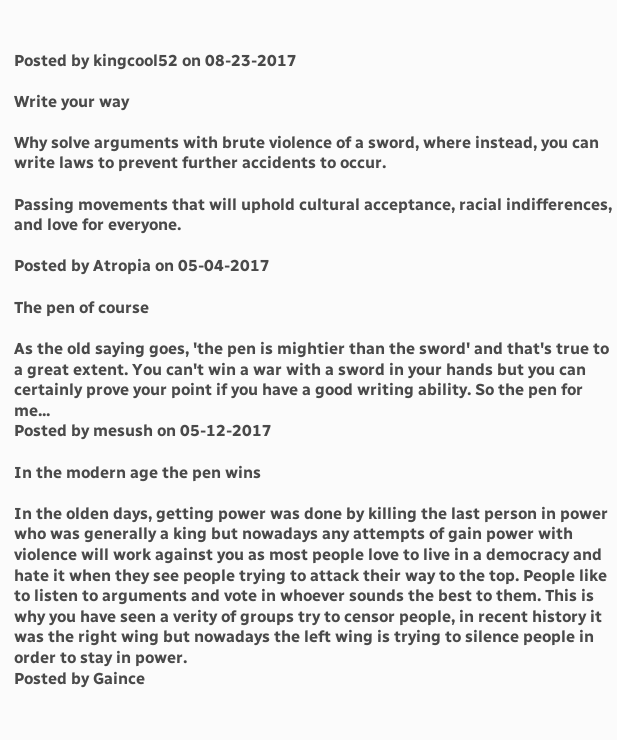Posted by kingcool52 on 08-23-2017

Write your way

Why solve arguments with brute violence of a sword, where instead, you can write laws to prevent further accidents to occur.

Passing movements that will uphold cultural acceptance, racial indifferences, and love for everyone.

Posted by Atropia on 05-04-2017

The pen of course

As the old saying goes, 'the pen is mightier than the sword' and that's true to a great extent. You can't win a war with a sword in your hands but you can certainly prove your point if you have a good writing ability. So the pen for me...
Posted by mesush on 05-12-2017

In the modern age the pen wins

In the olden days, getting power was done by killing the last person in power who was generally a king but nowadays any attempts of gain power with violence will work against you as most people love to live in a democracy and hate it when they see people trying to attack their way to the top. People like to listen to arguments and vote in whoever sounds the best to them. This is why you have seen a verity of groups try to censor people, in recent history it was the right wing but nowadays the left wing is trying to silence people in order to stay in power.
Posted by Gaince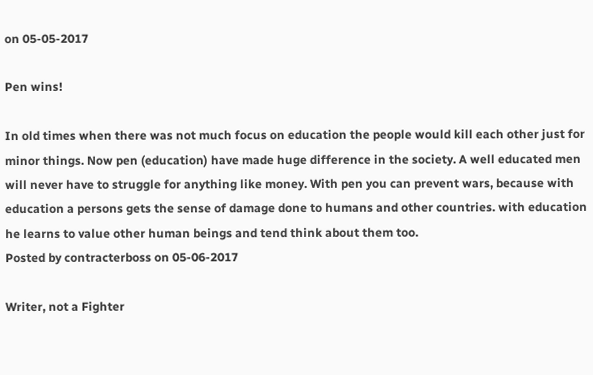on 05-05-2017

Pen wins!

In old times when there was not much focus on education the people would kill each other just for minor things. Now pen (education) have made huge difference in the society. A well educated men will never have to struggle for anything like money. With pen you can prevent wars, because with education a persons gets the sense of damage done to humans and other countries. with education he learns to value other human beings and tend think about them too.
Posted by contracterboss on 05-06-2017

Writer, not a Fighter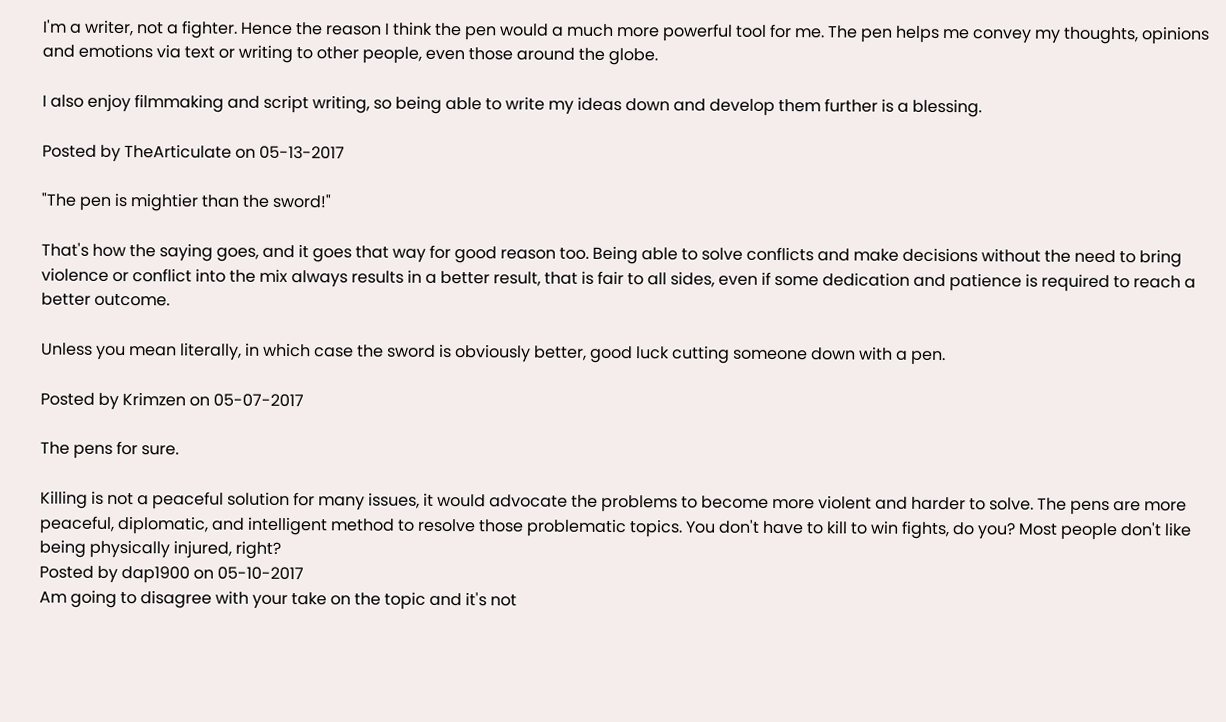I'm a writer, not a fighter. Hence the reason I think the pen would a much more powerful tool for me. The pen helps me convey my thoughts, opinions and emotions via text or writing to other people, even those around the globe.

I also enjoy filmmaking and script writing, so being able to write my ideas down and develop them further is a blessing.

Posted by TheArticulate on 05-13-2017

"The pen is mightier than the sword!"

That's how the saying goes, and it goes that way for good reason too. Being able to solve conflicts and make decisions without the need to bring violence or conflict into the mix always results in a better result, that is fair to all sides, even if some dedication and patience is required to reach a better outcome.

Unless you mean literally, in which case the sword is obviously better, good luck cutting someone down with a pen.

Posted by Krimzen on 05-07-2017

The pens for sure.

Killing is not a peaceful solution for many issues, it would advocate the problems to become more violent and harder to solve. The pens are more peaceful, diplomatic, and intelligent method to resolve those problematic topics. You don't have to kill to win fights, do you? Most people don't like being physically injured, right?
Posted by dap1900 on 05-10-2017
Am going to disagree with your take on the topic and it's not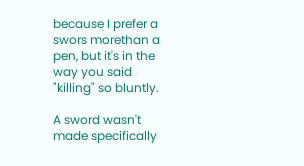because I prefer a swors morethan a pen, but it's in the way you said "killing" so bluntly.

A sword wasn't made specifically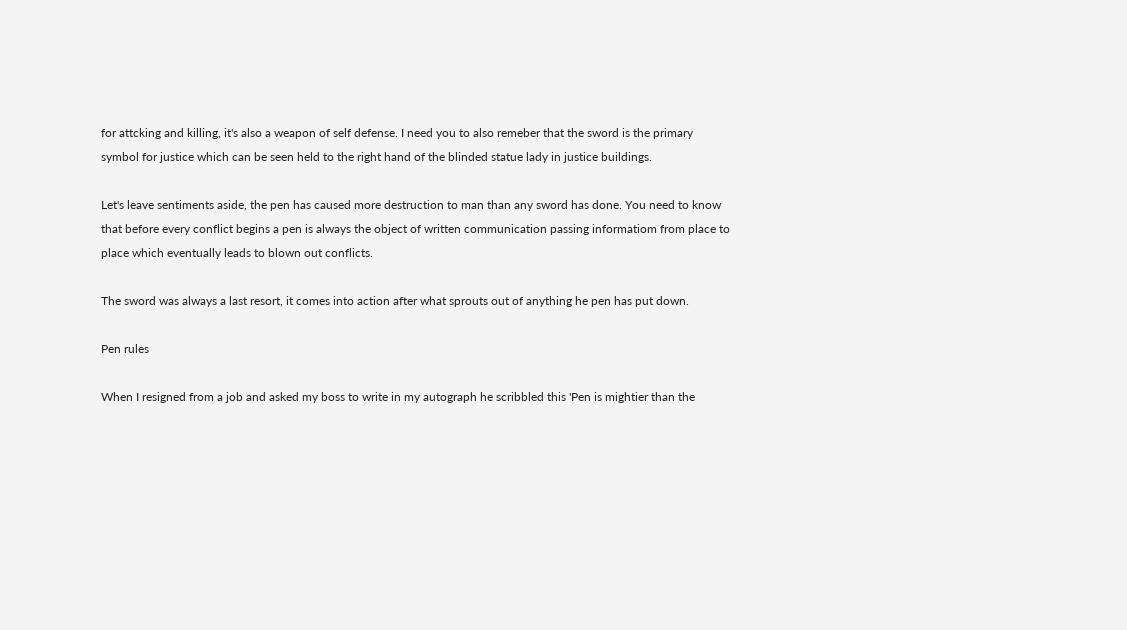for attcking and killing, it's also a weapon of self defense. I need you to also remeber that the sword is the primary symbol for justice which can be seen held to the right hand of the blinded statue lady in justice buildings.

Let's leave sentiments aside, the pen has caused more destruction to man than any sword has done. You need to know that before every conflict begins a pen is always the object of written communication passing informatiom from place to place which eventually leads to blown out conflicts.

The sword was always a last resort, it comes into action after what sprouts out of anything he pen has put down.

Pen rules

When I resigned from a job and asked my boss to write in my autograph he scribbled this 'Pen is mightier than the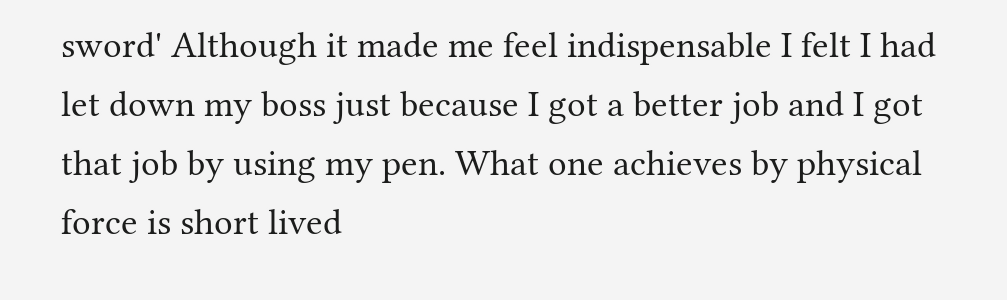sword' Although it made me feel indispensable I felt I had let down my boss just because I got a better job and I got that job by using my pen. What one achieves by physical force is short lived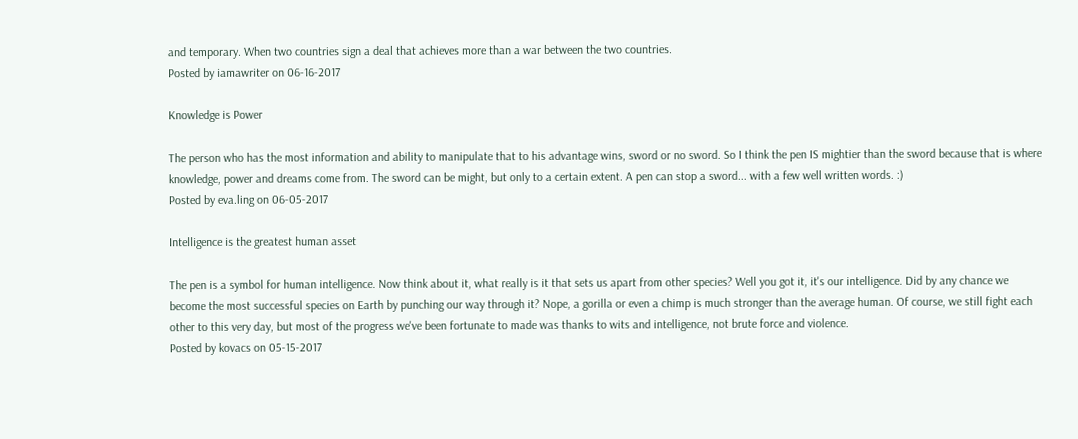and temporary. When two countries sign a deal that achieves more than a war between the two countries.
Posted by iamawriter on 06-16-2017

Knowledge is Power

The person who has the most information and ability to manipulate that to his advantage wins, sword or no sword. So I think the pen IS mightier than the sword because that is where knowledge, power and dreams come from. The sword can be might, but only to a certain extent. A pen can stop a sword... with a few well written words. :)
Posted by eva.ling on 06-05-2017

Intelligence is the greatest human asset

The pen is a symbol for human intelligence. Now think about it, what really is it that sets us apart from other species? Well you got it, it's our intelligence. Did by any chance we become the most successful species on Earth by punching our way through it? Nope, a gorilla or even a chimp is much stronger than the average human. Of course, we still fight each other to this very day, but most of the progress we've been fortunate to made was thanks to wits and intelligence, not brute force and violence.
Posted by kovacs on 05-15-2017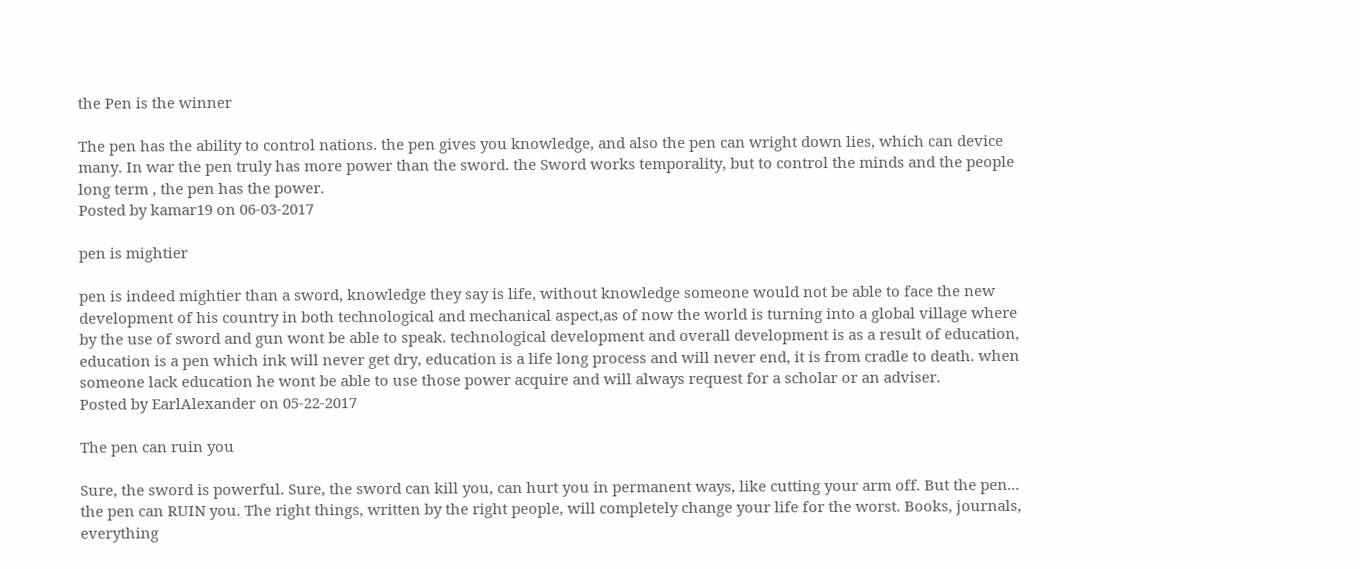the Pen is the winner

The pen has the ability to control nations. the pen gives you knowledge, and also the pen can wright down lies, which can device many. In war the pen truly has more power than the sword. the Sword works temporality, but to control the minds and the people long term , the pen has the power.
Posted by kamar19 on 06-03-2017

pen is mightier

pen is indeed mightier than a sword, knowledge they say is life, without knowledge someone would not be able to face the new development of his country in both technological and mechanical aspect,as of now the world is turning into a global village where by the use of sword and gun wont be able to speak. technological development and overall development is as a result of education, education is a pen which ink will never get dry, education is a life long process and will never end, it is from cradle to death. when someone lack education he wont be able to use those power acquire and will always request for a scholar or an adviser.
Posted by EarlAlexander on 05-22-2017

The pen can ruin you

Sure, the sword is powerful. Sure, the sword can kill you, can hurt you in permanent ways, like cutting your arm off. But the pen... the pen can RUIN you. The right things, written by the right people, will completely change your life for the worst. Books, journals, everything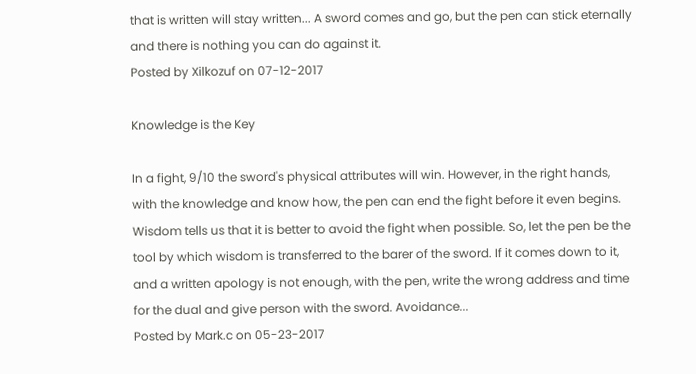that is written will stay written... A sword comes and go, but the pen can stick eternally and there is nothing you can do against it.
Posted by Xilkozuf on 07-12-2017

Knowledge is the Key

In a fight, 9/10 the sword's physical attributes will win. However, in the right hands, with the knowledge and know how, the pen can end the fight before it even begins. Wisdom tells us that it is better to avoid the fight when possible. So, let the pen be the tool by which wisdom is transferred to the barer of the sword. If it comes down to it, and a written apology is not enough, with the pen, write the wrong address and time for the dual and give person with the sword. Avoidance...
Posted by Mark.c on 05-23-2017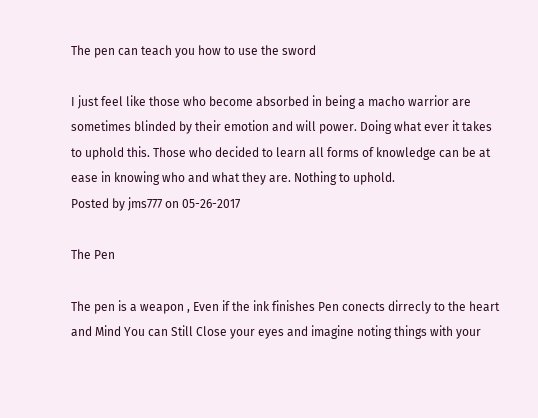The pen can teach you how to use the sword

I just feel like those who become absorbed in being a macho warrior are sometimes blinded by their emotion and will power. Doing what ever it takes to uphold this. Those who decided to learn all forms of knowledge can be at ease in knowing who and what they are. Nothing to uphold.
Posted by jms777 on 05-26-2017

The Pen

The pen is a weapon , Even if the ink finishes Pen conects dirrecly to the heart and Mind You can Still Close your eyes and imagine noting things with your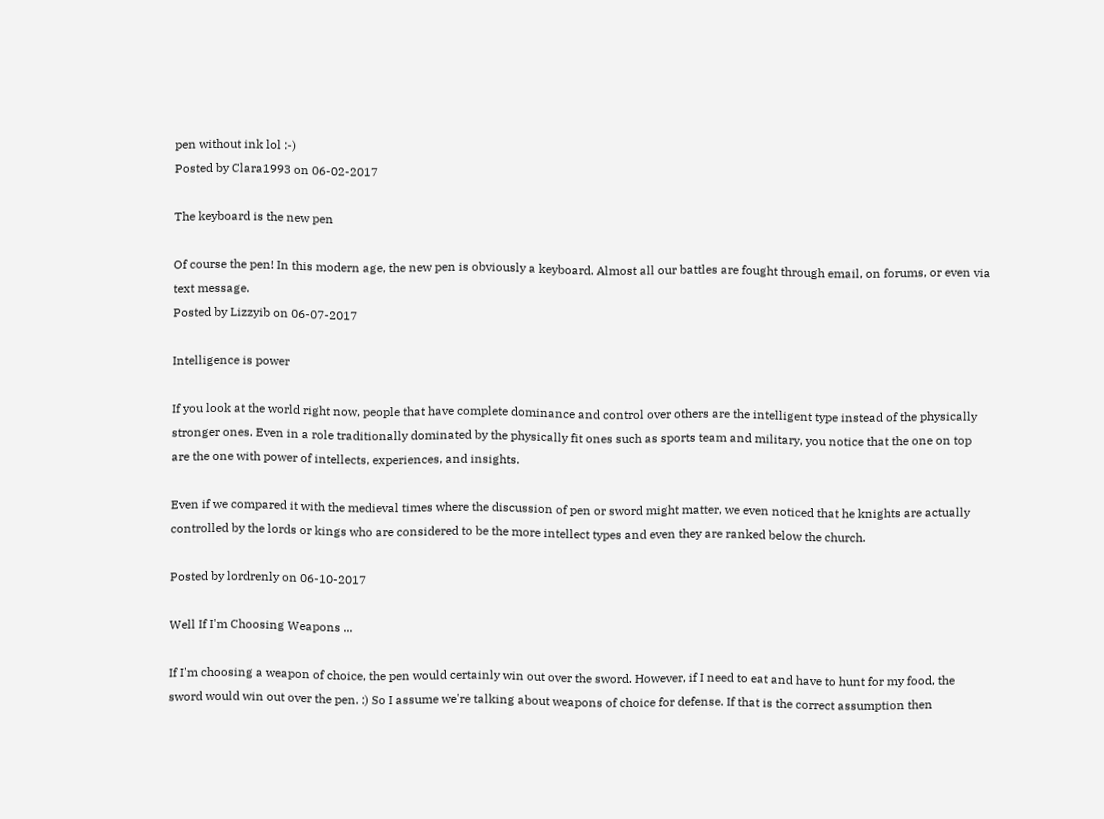pen without ink lol :-)
Posted by Clara1993 on 06-02-2017

The keyboard is the new pen

Of course the pen! In this modern age, the new pen is obviously a keyboard. Almost all our battles are fought through email, on forums, or even via text message.
Posted by Lizzyib on 06-07-2017

Intelligence is power

If you look at the world right now, people that have complete dominance and control over others are the intelligent type instead of the physically stronger ones. Even in a role traditionally dominated by the physically fit ones such as sports team and military, you notice that the one on top are the one with power of intellects, experiences, and insights.

Even if we compared it with the medieval times where the discussion of pen or sword might matter, we even noticed that he knights are actually controlled by the lords or kings who are considered to be the more intellect types and even they are ranked below the church.

Posted by lordrenly on 06-10-2017

Well If I'm Choosing Weapons ...

If I'm choosing a weapon of choice, the pen would certainly win out over the sword. However, if I need to eat and have to hunt for my food, the sword would win out over the pen. :) So I assume we're talking about weapons of choice for defense. If that is the correct assumption then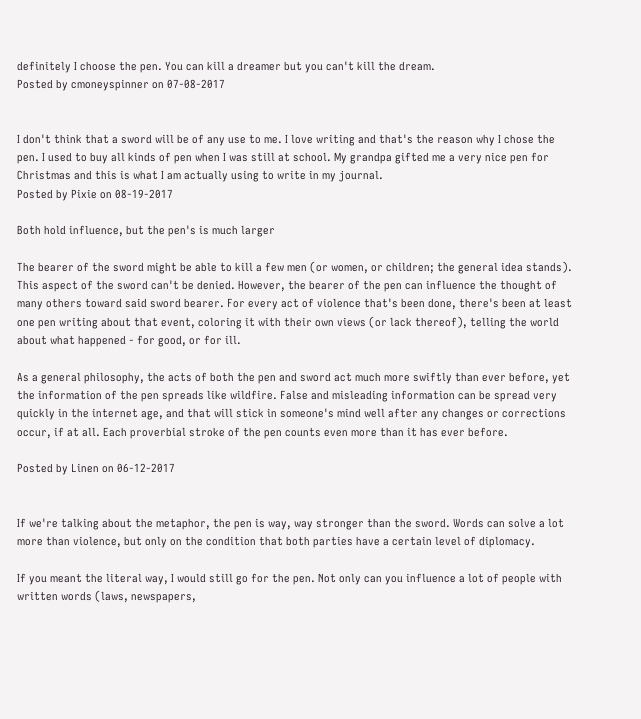definitely I choose the pen. You can kill a dreamer but you can't kill the dream.
Posted by cmoneyspinner on 07-08-2017


I don't think that a sword will be of any use to me. I love writing and that's the reason why I chose the pen. I used to buy all kinds of pen when I was still at school. My grandpa gifted me a very nice pen for Christmas and this is what I am actually using to write in my journal.
Posted by Pixie on 08-19-2017

Both hold influence, but the pen's is much larger

The bearer of the sword might be able to kill a few men (or women, or children; the general idea stands). This aspect of the sword can't be denied. However, the bearer of the pen can influence the thought of many others toward said sword bearer. For every act of violence that's been done, there's been at least one pen writing about that event, coloring it with their own views (or lack thereof), telling the world about what happened - for good, or for ill.

As a general philosophy, the acts of both the pen and sword act much more swiftly than ever before, yet the information of the pen spreads like wildfire. False and misleading information can be spread very quickly in the internet age, and that will stick in someone's mind well after any changes or corrections occur, if at all. Each proverbial stroke of the pen counts even more than it has ever before.

Posted by Linen on 06-12-2017


If we're talking about the metaphor, the pen is way, way stronger than the sword. Words can solve a lot more than violence, but only on the condition that both parties have a certain level of diplomacy.

If you meant the literal way, I would still go for the pen. Not only can you influence a lot of people with written words (laws, newspapers,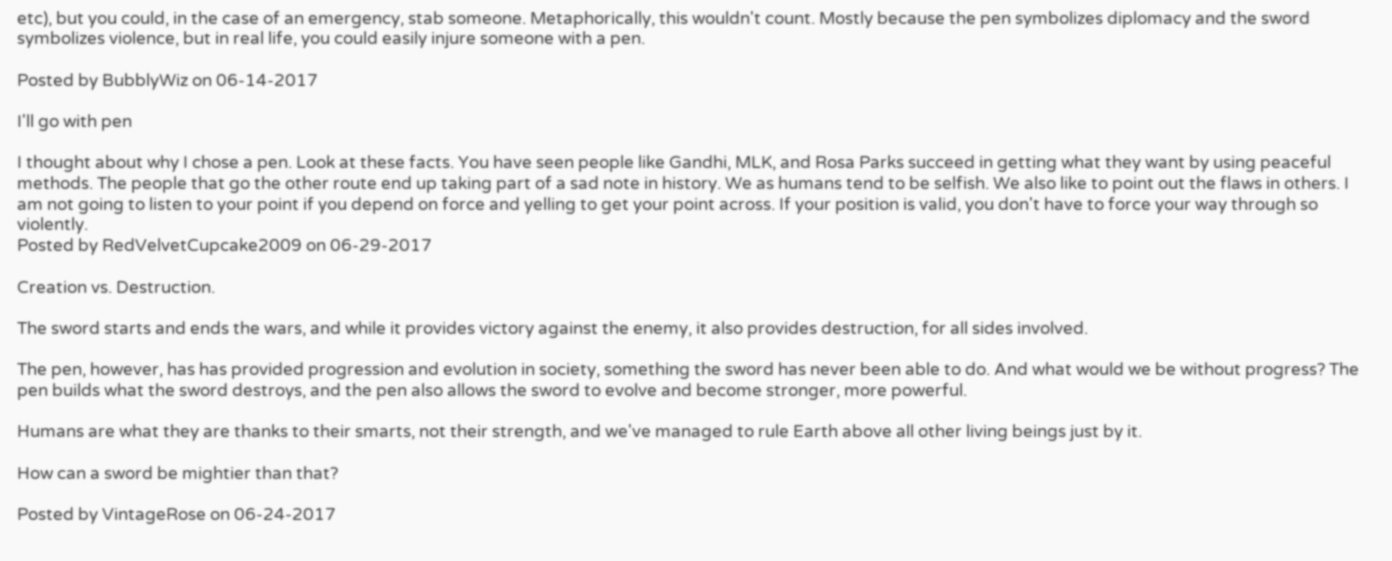etc), but you could, in the case of an emergency, stab someone. Metaphorically, this wouldn't count. Mostly because the pen symbolizes diplomacy and the sword symbolizes violence, but in real life, you could easily injure someone with a pen.

Posted by BubblyWiz on 06-14-2017

I'll go with pen

I thought about why I chose a pen. Look at these facts. You have seen people like Gandhi, MLK, and Rosa Parks succeed in getting what they want by using peaceful methods. The people that go the other route end up taking part of a sad note in history. We as humans tend to be selfish. We also like to point out the flaws in others. I am not going to listen to your point if you depend on force and yelling to get your point across. If your position is valid, you don't have to force your way through so violently.
Posted by RedVelvetCupcake2009 on 06-29-2017

Creation vs. Destruction.

The sword starts and ends the wars, and while it provides victory against the enemy, it also provides destruction, for all sides involved.

The pen, however, has has provided progression and evolution in society, something the sword has never been able to do. And what would we be without progress? The pen builds what the sword destroys, and the pen also allows the sword to evolve and become stronger, more powerful.

Humans are what they are thanks to their smarts, not their strength, and we've managed to rule Earth above all other living beings just by it.

How can a sword be mightier than that?

Posted by VintageRose on 06-24-2017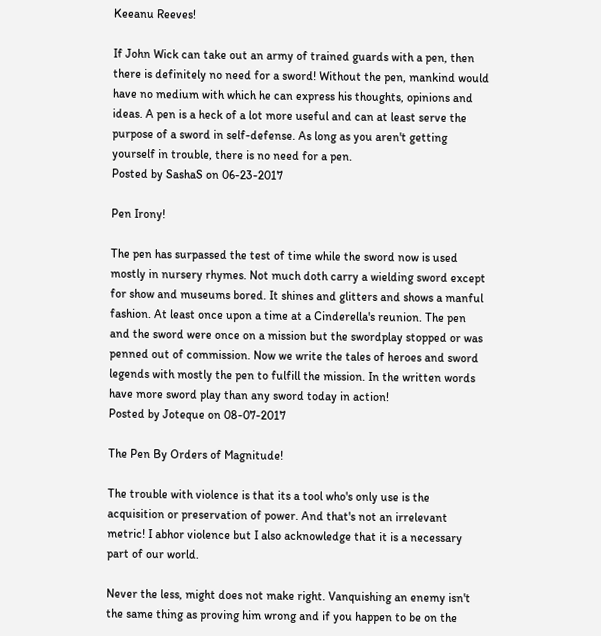Keeanu Reeves!

If John Wick can take out an army of trained guards with a pen, then there is definitely no need for a sword! Without the pen, mankind would have no medium with which he can express his thoughts, opinions and ideas. A pen is a heck of a lot more useful and can at least serve the purpose of a sword in self-defense. As long as you aren't getting yourself in trouble, there is no need for a pen.
Posted by SashaS on 06-23-2017

Pen Irony!

The pen has surpassed the test of time while the sword now is used mostly in nursery rhymes. Not much doth carry a wielding sword except for show and museums bored. It shines and glitters and shows a manful fashion. At least once upon a time at a Cinderella's reunion. The pen and the sword were once on a mission but the swordplay stopped or was penned out of commission. Now we write the tales of heroes and sword legends with mostly the pen to fulfill the mission. In the written words have more sword play than any sword today in action!
Posted by Joteque on 08-07-2017

The Pen By Orders of Magnitude!

The trouble with violence is that its a tool who's only use is the acquisition or preservation of power. And that's not an irrelevant metric! I abhor violence but I also acknowledge that it is a necessary part of our world.

Never the less, might does not make right. Vanquishing an enemy isn't the same thing as proving him wrong and if you happen to be on the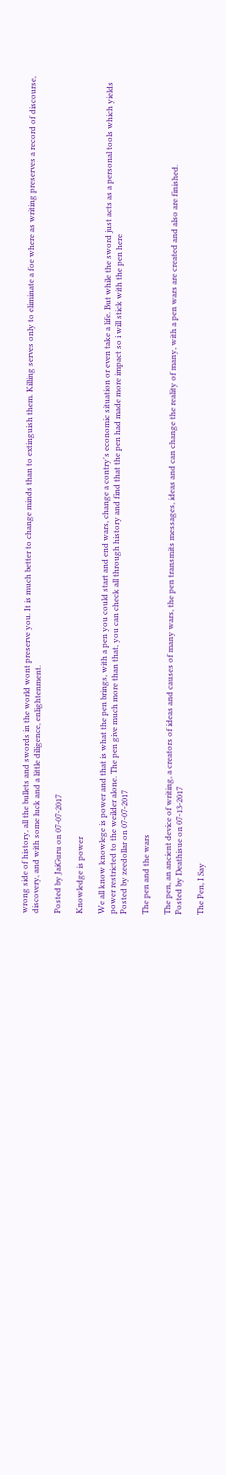wrong side of history, all the bullets and swords in the world wont preserve you. It is much better to change minds than to extinguish them. Killing serves only to eliminate a foe where as writing preserves a record of discourse, discovery, and with some luck and a little diligence, enlightenment.

Posted by JaiGuru on 07-07-2017

Knowledge is power

We all know knowlege is power and that is what the pen brings, with a pen you could start and end wars, change a contry's economic situation or even take a life. But while the sword just acts as a personal tools which yields power restricted to the weilder alone. The pen give much more than that, you can check all through history and find that the pen had made more impact so i will stick with the pen here
Posted by zeedollar on 07-07-2017

The pen and the wars

The pen, an ancient device of writing, a creators of ideas and causes of many wars, the pen transmits messages, ideas and can change the reality of many, with a pen wars are created and also are finished.
Posted by Deathisue on 07-13-2017

The Pen, I Say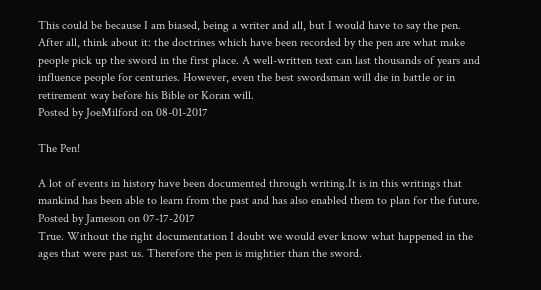This could be because I am biased, being a writer and all, but I would have to say the pen. After all, think about it: the doctrines which have been recorded by the pen are what make people pick up the sword in the first place. A well-written text can last thousands of years and influence people for centuries. However, even the best swordsman will die in battle or in retirement way before his Bible or Koran will.
Posted by JoeMilford on 08-01-2017

The Pen!

A lot of events in history have been documented through writing.It is in this writings that mankind has been able to learn from the past and has also enabled them to plan for the future.
Posted by Jameson on 07-17-2017
True. Without the right documentation I doubt we would ever know what happened in the ages that were past us. Therefore the pen is mightier than the sword.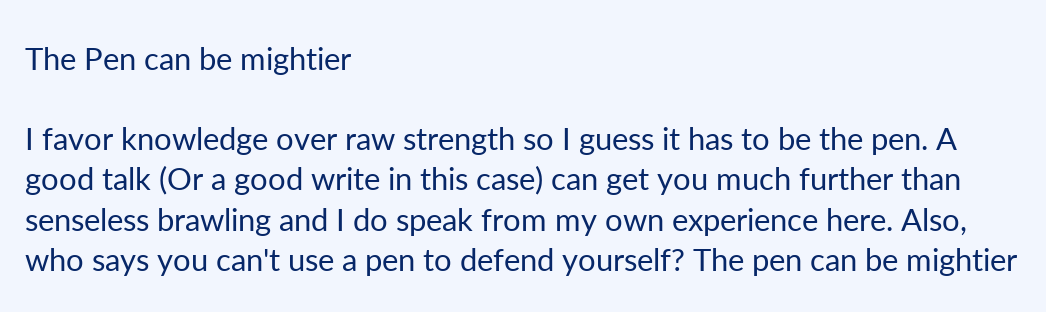The Pen can be mightier

I favor knowledge over raw strength so I guess it has to be the pen. A good talk (Or a good write in this case) can get you much further than senseless brawling and I do speak from my own experience here. Also, who says you can't use a pen to defend yourself? The pen can be mightier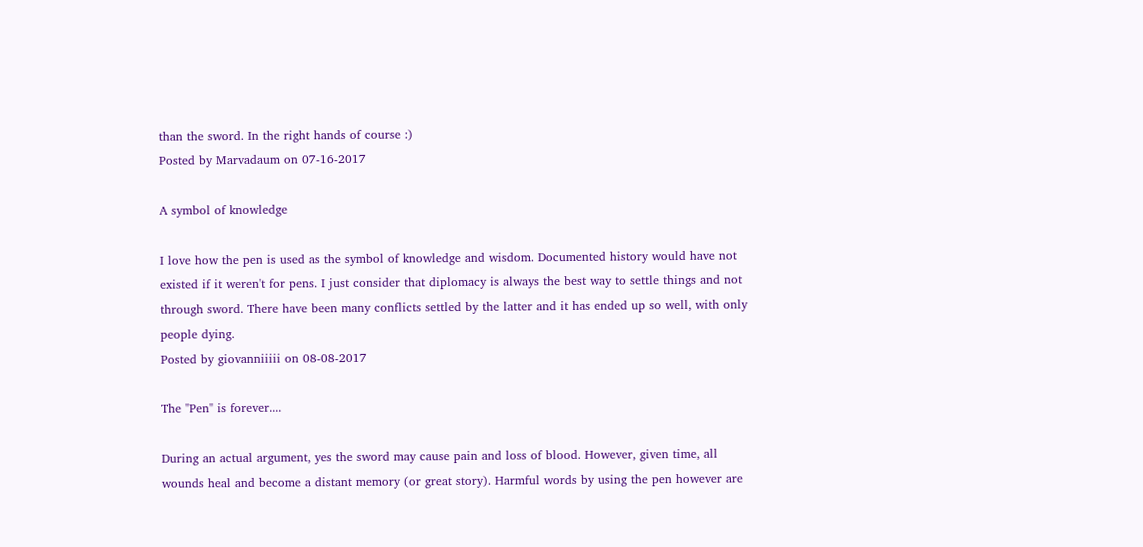than the sword. In the right hands of course :)
Posted by Marvadaum on 07-16-2017

A symbol of knowledge

I love how the pen is used as the symbol of knowledge and wisdom. Documented history would have not existed if it weren't for pens. I just consider that diplomacy is always the best way to settle things and not through sword. There have been many conflicts settled by the latter and it has ended up so well, with only people dying.
Posted by giovanniiiii on 08-08-2017

The "Pen" is forever....

During an actual argument, yes the sword may cause pain and loss of blood. However, given time, all wounds heal and become a distant memory (or great story). Harmful words by using the pen however are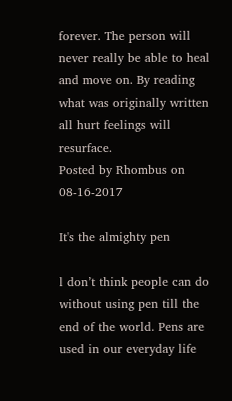forever. The person will never really be able to heal and move on. By reading what was originally written all hurt feelings will resurface.
Posted by Rhombus on 08-16-2017

It's the almighty pen

l don’t think people can do without using pen till the end of the world. Pens are used in our everyday life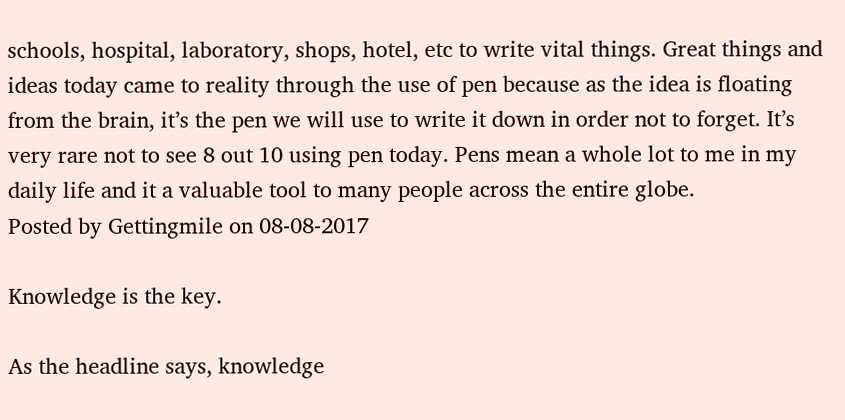schools, hospital, laboratory, shops, hotel, etc to write vital things. Great things and ideas today came to reality through the use of pen because as the idea is floating from the brain, it’s the pen we will use to write it down in order not to forget. It’s very rare not to see 8 out 10 using pen today. Pens mean a whole lot to me in my daily life and it a valuable tool to many people across the entire globe.
Posted by Gettingmile on 08-08-2017

Knowledge is the key.

As the headline says, knowledge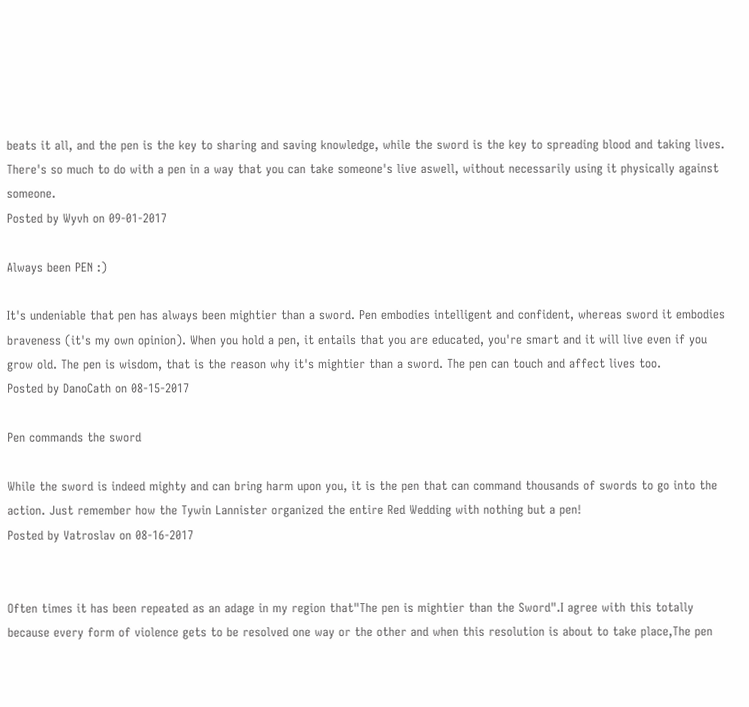beats it all, and the pen is the key to sharing and saving knowledge, while the sword is the key to spreading blood and taking lives. There's so much to do with a pen in a way that you can take someone's live aswell, without necessarily using it physically against someone.
Posted by Wyvh on 09-01-2017

Always been PEN :)

It's undeniable that pen has always been mightier than a sword. Pen embodies intelligent and confident, whereas sword it embodies braveness (it's my own opinion). When you hold a pen, it entails that you are educated, you're smart and it will live even if you grow old. The pen is wisdom, that is the reason why it's mightier than a sword. The pen can touch and affect lives too.
Posted by DanoCath on 08-15-2017

Pen commands the sword

While the sword is indeed mighty and can bring harm upon you, it is the pen that can command thousands of swords to go into the action. Just remember how the Tywin Lannister organized the entire Red Wedding with nothing but a pen!
Posted by Vatroslav on 08-16-2017


Often times it has been repeated as an adage in my region that"The pen is mightier than the Sword".I agree with this totally because every form of violence gets to be resolved one way or the other and when this resolution is about to take place,The pen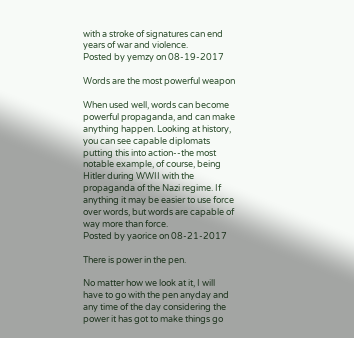with a stroke of signatures can end years of war and violence.
Posted by yemzy on 08-19-2017

Words are the most powerful weapon

When used well, words can become powerful propaganda, and can make anything happen. Looking at history, you can see capable diplomats putting this into action--the most notable example, of course, being Hitler during WWII with the propaganda of the Nazi regime. If anything it may be easier to use force over words, but words are capable of way more than force.
Posted by yaorice on 08-21-2017

There is power in the pen.

No matter how we look at it, I will have to go with the pen anyday and any time of the day considering the power it has got to make things go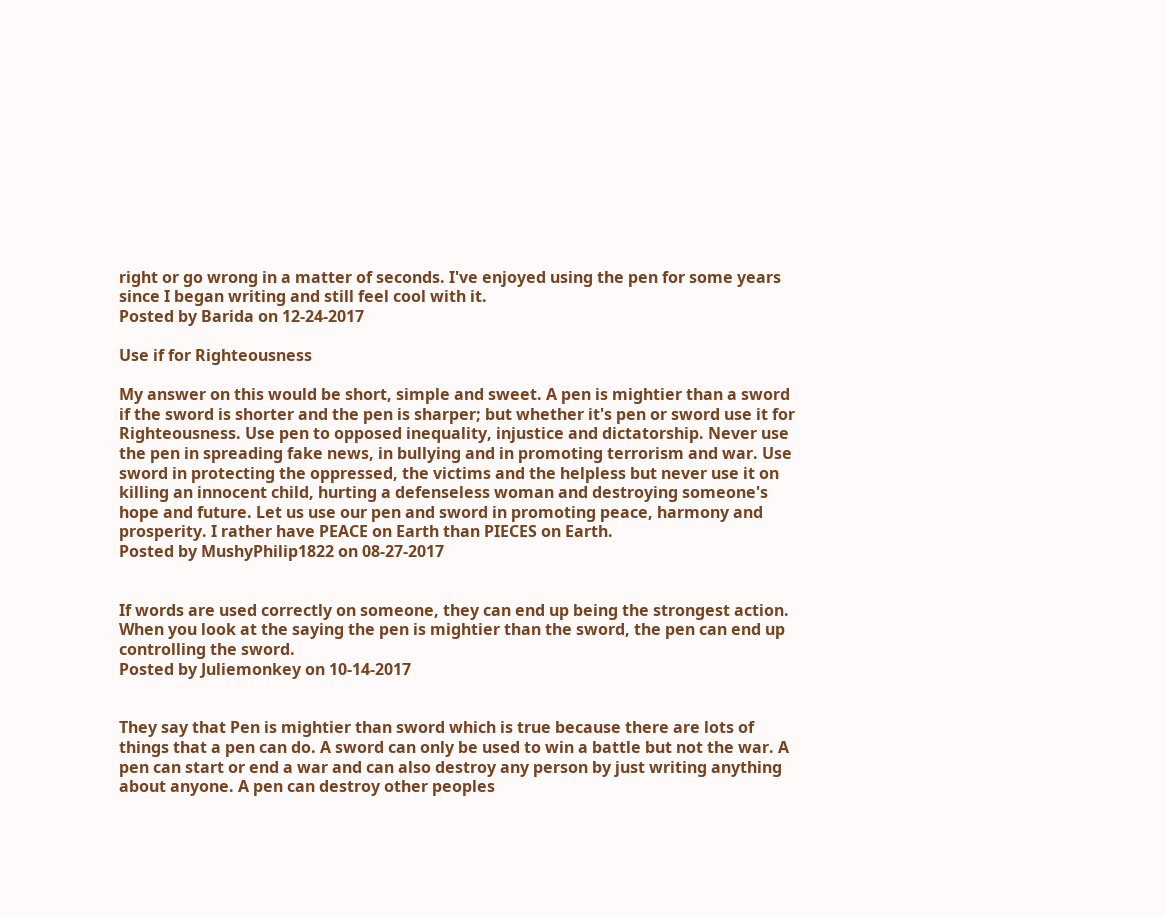right or go wrong in a matter of seconds. I've enjoyed using the pen for some years since I began writing and still feel cool with it.
Posted by Barida on 12-24-2017

Use if for Righteousness

My answer on this would be short, simple and sweet. A pen is mightier than a sword if the sword is shorter and the pen is sharper; but whether it's pen or sword use it for Righteousness. Use pen to opposed inequality, injustice and dictatorship. Never use the pen in spreading fake news, in bullying and in promoting terrorism and war. Use sword in protecting the oppressed, the victims and the helpless but never use it on killing an innocent child, hurting a defenseless woman and destroying someone's hope and future. Let us use our pen and sword in promoting peace, harmony and prosperity. I rather have PEACE on Earth than PIECES on Earth.
Posted by MushyPhilip1822 on 08-27-2017


If words are used correctly on someone, they can end up being the strongest action. When you look at the saying the pen is mightier than the sword, the pen can end up controlling the sword.
Posted by Juliemonkey on 10-14-2017


They say that Pen is mightier than sword which is true because there are lots of things that a pen can do. A sword can only be used to win a battle but not the war. A pen can start or end a war and can also destroy any person by just writing anything about anyone. A pen can destroy other peoples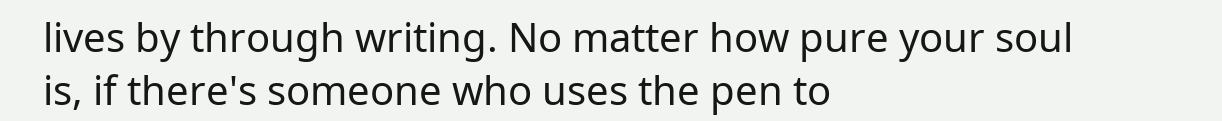lives by through writing. No matter how pure your soul is, if there's someone who uses the pen to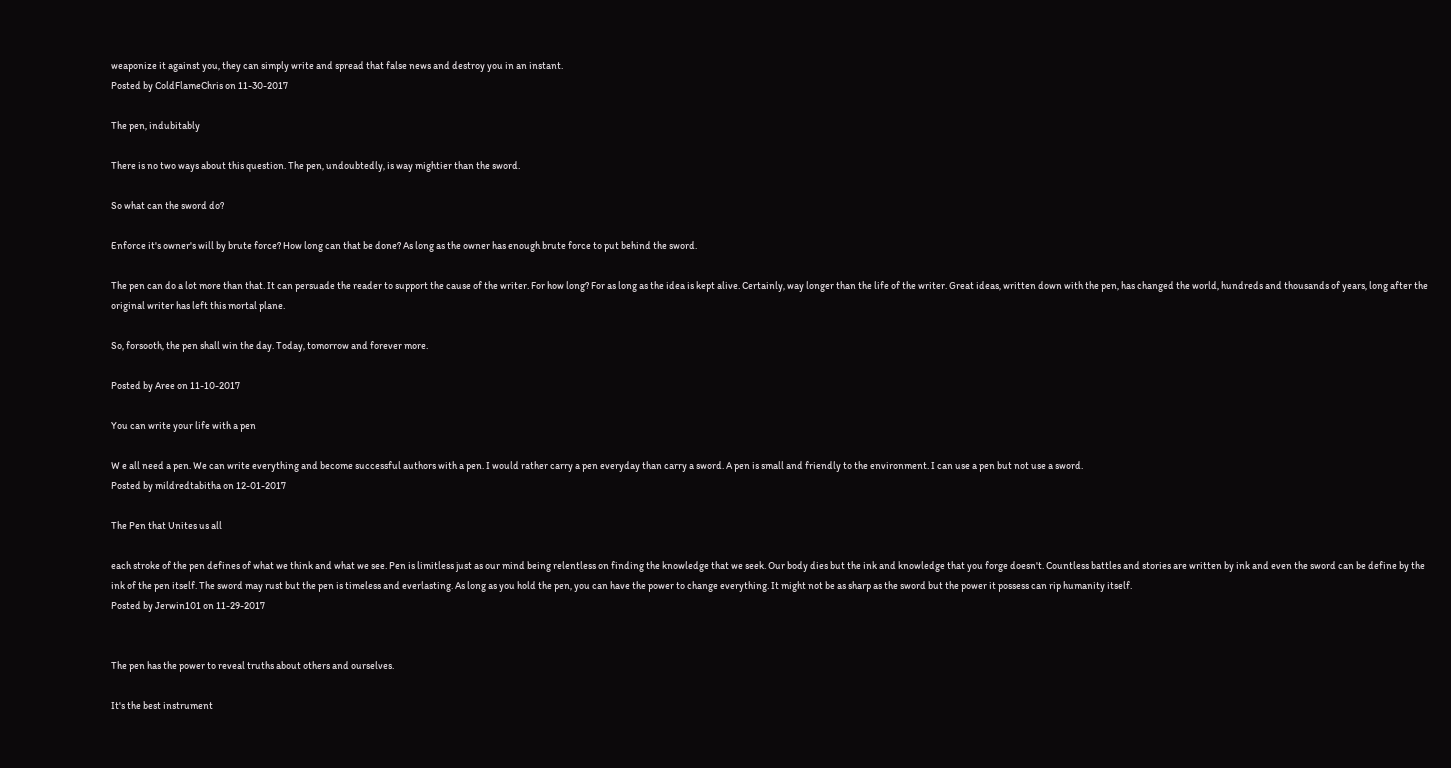weaponize it against you, they can simply write and spread that false news and destroy you in an instant.
Posted by ColdFlameChris on 11-30-2017

The pen, indubitably

There is no two ways about this question. The pen, undoubtedly, is way mightier than the sword.

So what can the sword do?

Enforce it's owner's will by brute force? How long can that be done? As long as the owner has enough brute force to put behind the sword.

The pen can do a lot more than that. It can persuade the reader to support the cause of the writer. For how long? For as long as the idea is kept alive. Certainly, way longer than the life of the writer. Great ideas, written down with the pen, has changed the world, hundreds and thousands of years, long after the original writer has left this mortal plane.

So, forsooth, the pen shall win the day. Today, tomorrow and forever more.

Posted by Aree on 11-10-2017

You can write your life with a pen

W e all need a pen. We can write everything and become successful authors with a pen. I would rather carry a pen everyday than carry a sword. A pen is small and friendly to the environment. I can use a pen but not use a sword.
Posted by mildredtabitha on 12-01-2017

The Pen that Unites us all

each stroke of the pen defines of what we think and what we see. Pen is limitless just as our mind being relentless on finding the knowledge that we seek. Our body dies but the ink and knowledge that you forge doesn't. Countless battles and stories are written by ink and even the sword can be define by the ink of the pen itself. The sword may rust but the pen is timeless and everlasting. As long as you hold the pen, you can have the power to change everything. It might not be as sharp as the sword but the power it possess can rip humanity itself.
Posted by Jerwin101 on 11-29-2017


The pen has the power to reveal truths about others and ourselves.

It's the best instrument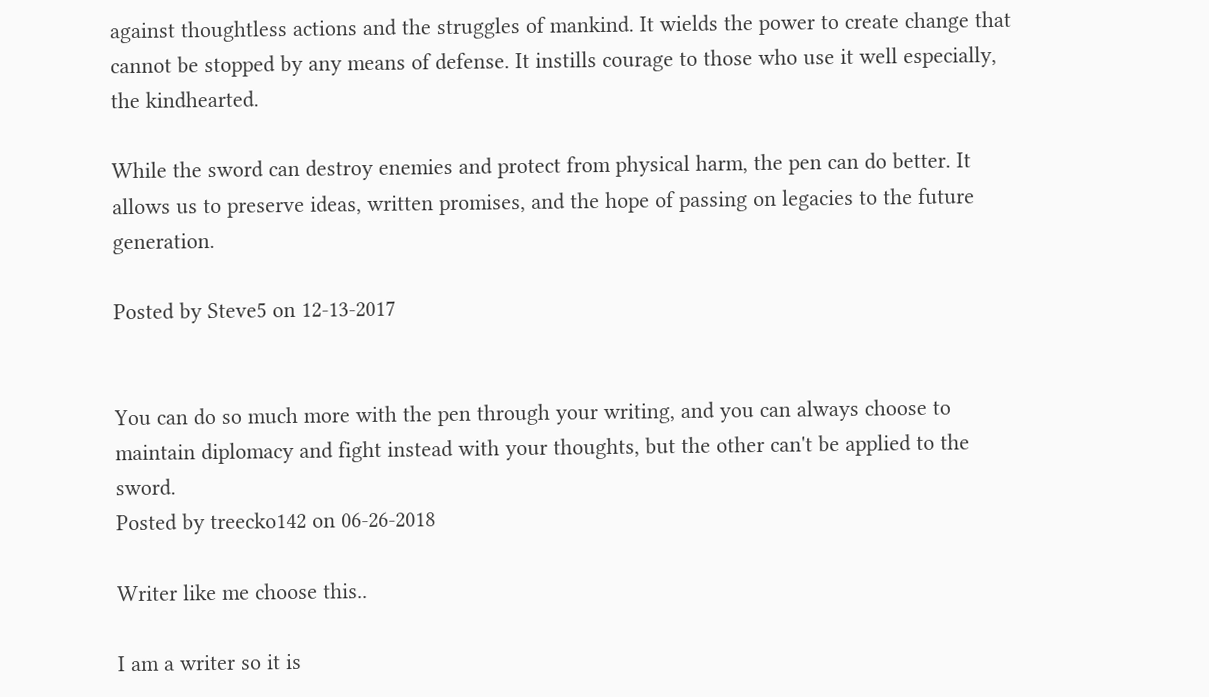against thoughtless actions and the struggles of mankind. It wields the power to create change that cannot be stopped by any means of defense. It instills courage to those who use it well especially, the kindhearted.

While the sword can destroy enemies and protect from physical harm, the pen can do better. It allows us to preserve ideas, written promises, and the hope of passing on legacies to the future generation.

Posted by Steve5 on 12-13-2017


You can do so much more with the pen through your writing, and you can always choose to maintain diplomacy and fight instead with your thoughts, but the other can't be applied to the sword.
Posted by treecko142 on 06-26-2018

Writer like me choose this..

I am a writer so it is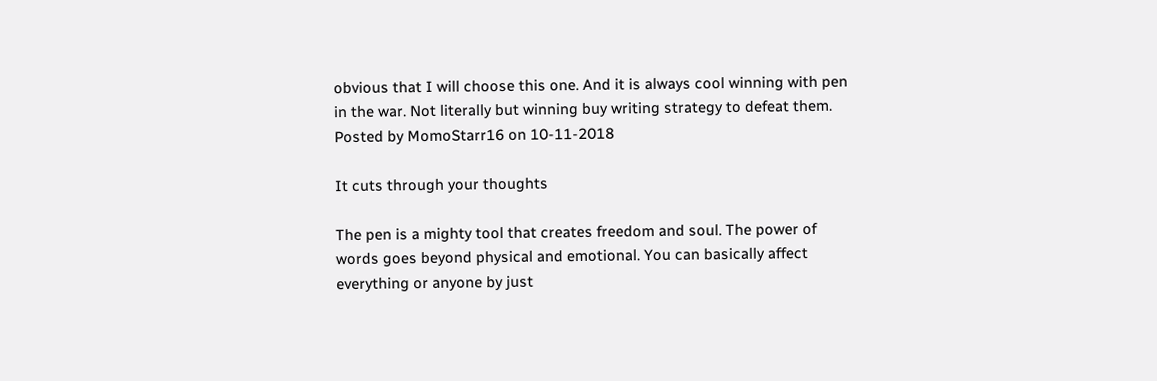obvious that I will choose this one. And it is always cool winning with pen in the war. Not literally but winning buy writing strategy to defeat them.
Posted by MomoStarr16 on 10-11-2018

It cuts through your thoughts

The pen is a mighty tool that creates freedom and soul. The power of words goes beyond physical and emotional. You can basically affect everything or anyone by just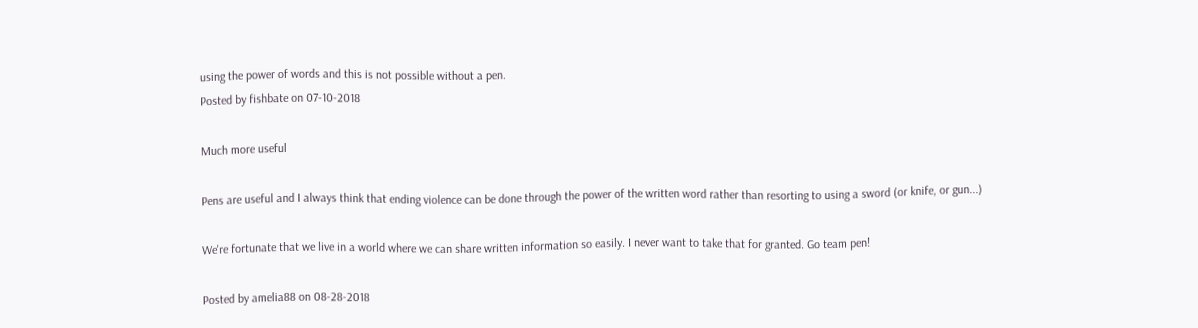using the power of words and this is not possible without a pen.
Posted by fishbate on 07-10-2018

Much more useful

Pens are useful and I always think that ending violence can be done through the power of the written word rather than resorting to using a sword (or knife, or gun...)

We're fortunate that we live in a world where we can share written information so easily. I never want to take that for granted. Go team pen!

Posted by amelia88 on 08-28-2018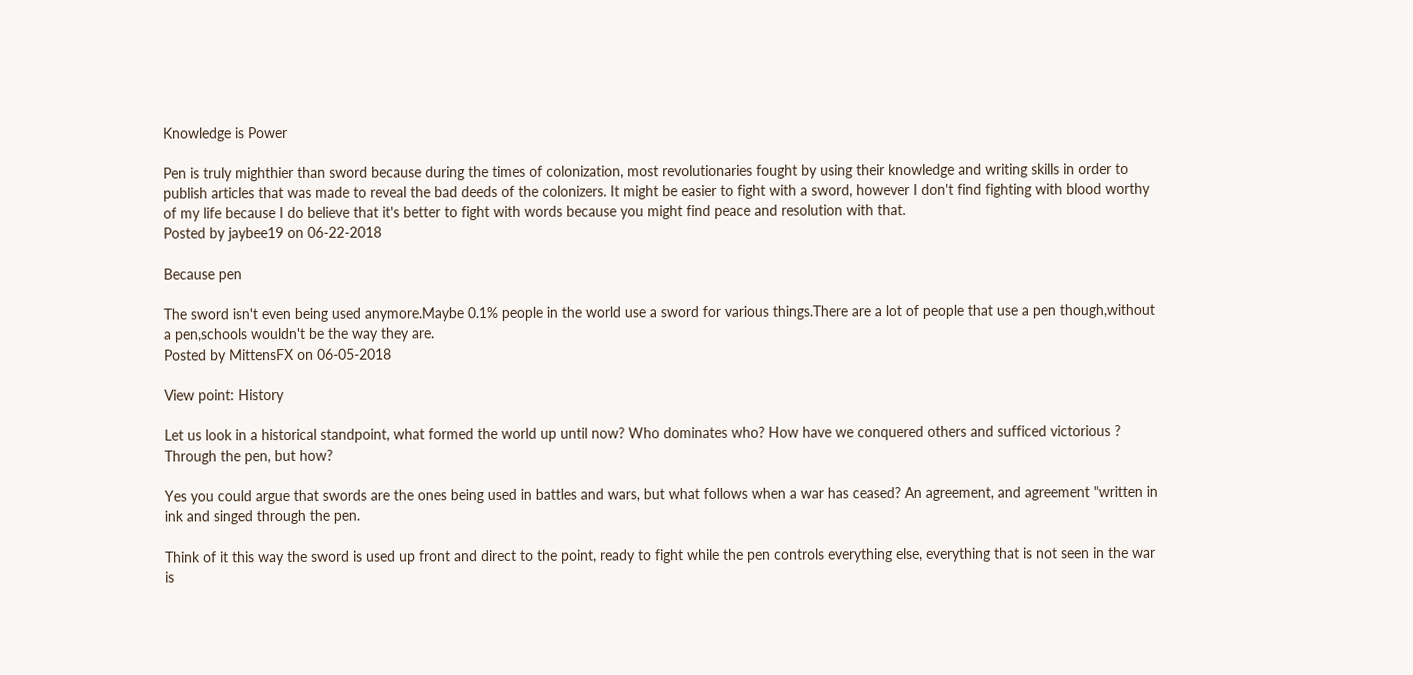Knowledge is Power

Pen is truly mighthier than sword because during the times of colonization, most revolutionaries fought by using their knowledge and writing skills in order to publish articles that was made to reveal the bad deeds of the colonizers. It might be easier to fight with a sword, however I don't find fighting with blood worthy of my life because I do believe that it's better to fight with words because you might find peace and resolution with that.
Posted by jaybee19 on 06-22-2018

Because pen

The sword isn't even being used anymore.Maybe 0.1% people in the world use a sword for various things.There are a lot of people that use a pen though,without a pen,schools wouldn't be the way they are.
Posted by MittensFX on 06-05-2018

View point: History

Let us look in a historical standpoint, what formed the world up until now? Who dominates who? How have we conquered others and sufficed victorious ? Through the pen, but how?

Yes you could argue that swords are the ones being used in battles and wars, but what follows when a war has ceased? An agreement, and agreement "written in ink and singed through the pen.

Think of it this way the sword is used up front and direct to the point, ready to fight while the pen controls everything else, everything that is not seen in the war is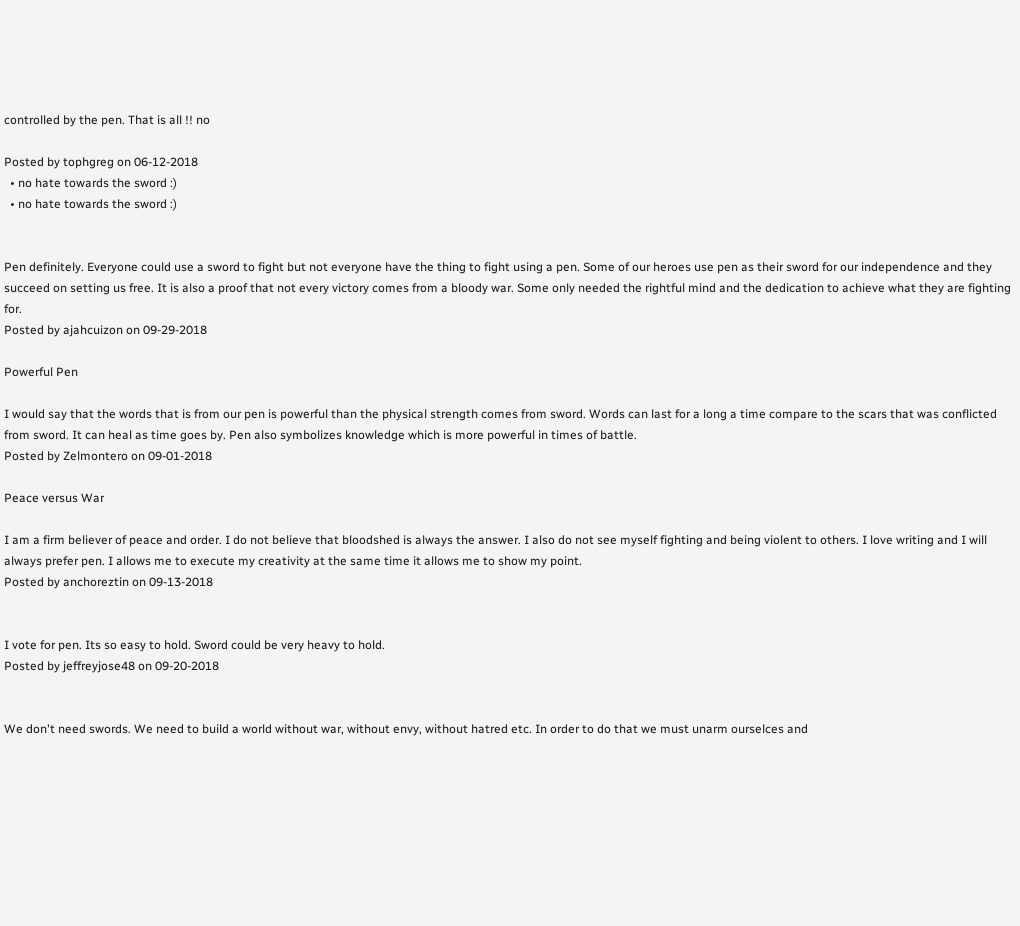controlled by the pen. That is all !! no

Posted by tophgreg on 06-12-2018
  • no hate towards the sword :)
  • no hate towards the sword :)


Pen definitely. Everyone could use a sword to fight but not everyone have the thing to fight using a pen. Some of our heroes use pen as their sword for our independence and they succeed on setting us free. It is also a proof that not every victory comes from a bloody war. Some only needed the rightful mind and the dedication to achieve what they are fighting for.
Posted by ajahcuizon on 09-29-2018

Powerful Pen

I would say that the words that is from our pen is powerful than the physical strength comes from sword. Words can last for a long a time compare to the scars that was conflicted from sword. It can heal as time goes by. Pen also symbolizes knowledge which is more powerful in times of battle.
Posted by Zelmontero on 09-01-2018

Peace versus War

I am a firm believer of peace and order. I do not believe that bloodshed is always the answer. I also do not see myself fighting and being violent to others. I love writing and I will always prefer pen. I allows me to execute my creativity at the same time it allows me to show my point.
Posted by anchoreztin on 09-13-2018


I vote for pen. Its so easy to hold. Sword could be very heavy to hold.
Posted by jeffreyjose48 on 09-20-2018


We don't need swords. We need to build a world without war, without envy, without hatred etc. In order to do that we must unarm ourselces and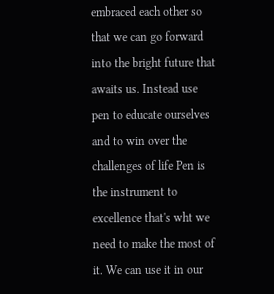embraced each other so that we can go forward into the bright future that awaits us. Instead use pen to educate ourselves and to win over the challenges of life Pen is the instrument to excellence that's wht we need to make the most of it. We can use it in our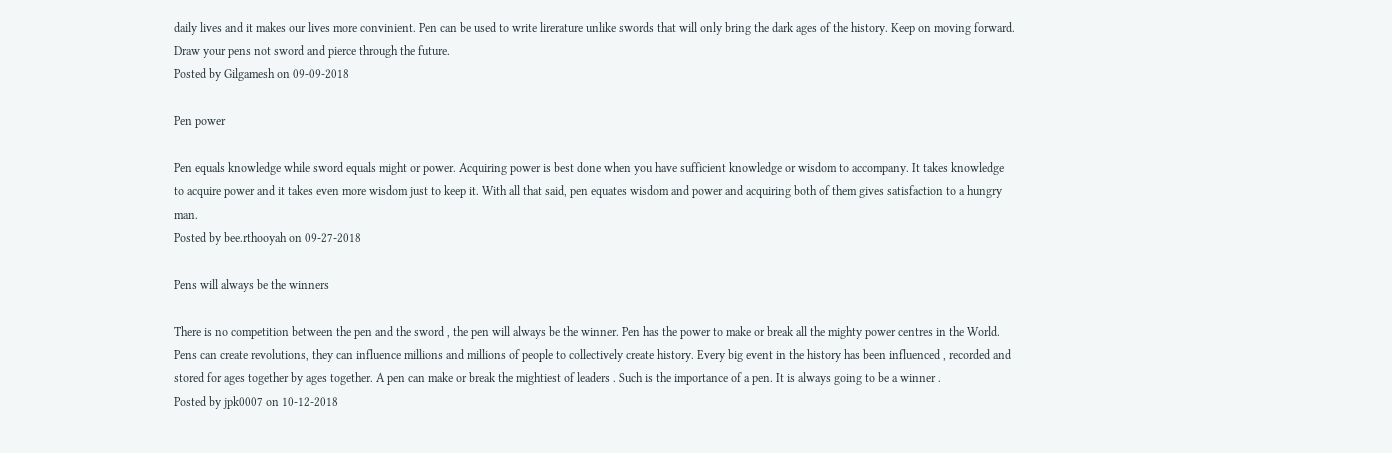daily lives and it makes our lives more convinient. Pen can be used to write lirerature unlike swords that will only bring the dark ages of the history. Keep on moving forward. Draw your pens not sword and pierce through the future.
Posted by Gilgamesh on 09-09-2018

Pen power

Pen equals knowledge while sword equals might or power. Acquiring power is best done when you have sufficient knowledge or wisdom to accompany. It takes knowledge to acquire power and it takes even more wisdom just to keep it. With all that said, pen equates wisdom and power and acquiring both of them gives satisfaction to a hungry man.
Posted by bee.rthooyah on 09-27-2018

Pens will always be the winners

There is no competition between the pen and the sword , the pen will always be the winner. Pen has the power to make or break all the mighty power centres in the World. Pens can create revolutions, they can influence millions and millions of people to collectively create history. Every big event in the history has been influenced , recorded and stored for ages together by ages together. A pen can make or break the mightiest of leaders . Such is the importance of a pen. It is always going to be a winner .
Posted by jpk0007 on 10-12-2018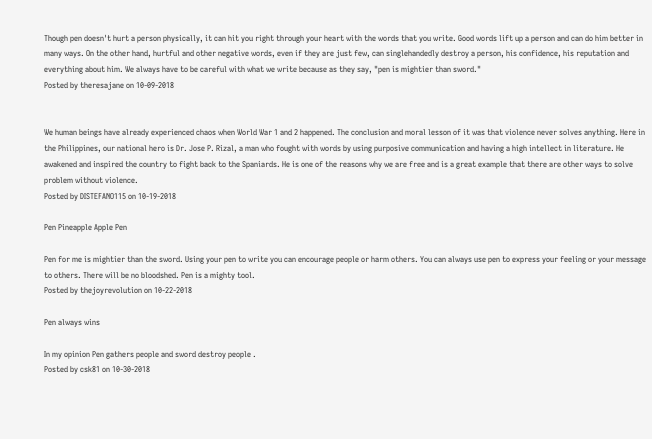Though pen doesn't hurt a person physically, it can hit you right through your heart with the words that you write. Good words lift up a person and can do him better in many ways. On the other hand, hurtful and other negative words, even if they are just few, can singlehandedly destroy a person, his confidence, his reputation and everything about him. We always have to be careful with what we write because as they say, "pen is mightier than sword."
Posted by theresajane on 10-09-2018


We human beings have already experienced chaos when World War 1 and 2 happened. The conclusion and moral lesson of it was that violence never solves anything. Here in the Philippines, our national hero is Dr. Jose P. Rizal, a man who fought with words by using purposive communication and having a high intellect in literature. He awakened and inspired the country to fight back to the Spaniards. He is one of the reasons why we are free and is a great example that there are other ways to solve problem without violence.
Posted by DISTEFANO115 on 10-19-2018

Pen Pineapple Apple Pen

Pen for me is mightier than the sword. Using your pen to write you can encourage people or harm others. You can always use pen to express your feeling or your message to others. There will be no bloodshed. Pen is a mighty tool.
Posted by thejoyrevolution on 10-22-2018

Pen always wins

In my opinion Pen gathers people and sword destroy people .
Posted by csk81 on 10-30-2018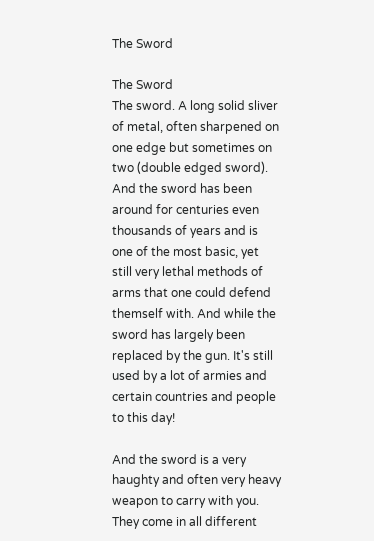The Sword

The Sword
The sword. A long solid sliver of metal, often sharpened on one edge but sometimes on two (double edged sword). And the sword has been around for centuries even thousands of years and is one of the most basic, yet still very lethal methods of arms that one could defend themself with. And while the sword has largely been replaced by the gun. It's still used by a lot of armies and certain countries and people to this day!

And the sword is a very haughty and often very heavy weapon to carry with you. They come in all different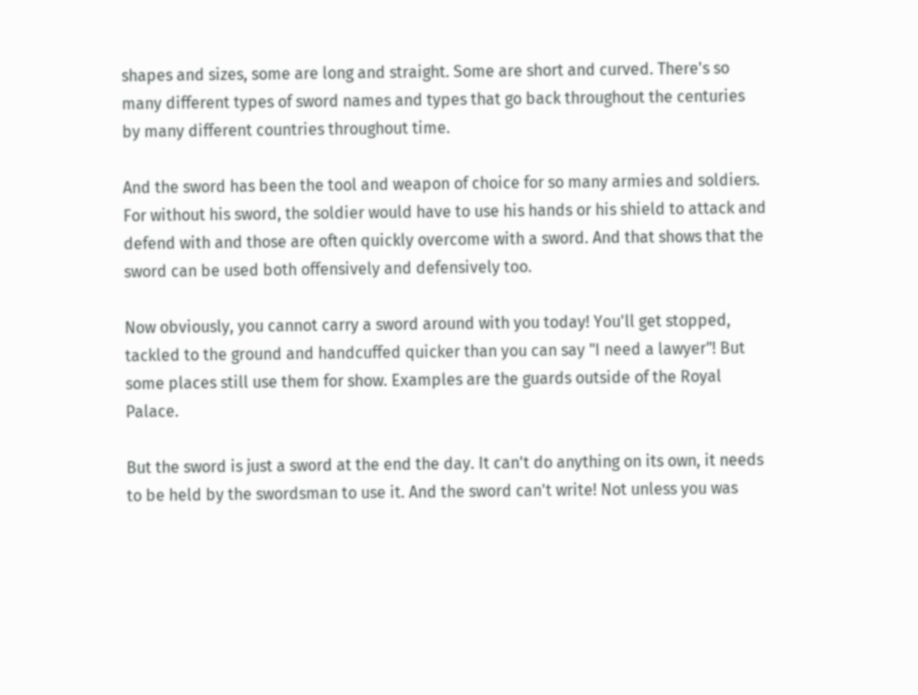shapes and sizes, some are long and straight. Some are short and curved. There's so many different types of sword names and types that go back throughout the centuries by many different countries throughout time.

And the sword has been the tool and weapon of choice for so many armies and soldiers. For without his sword, the soldier would have to use his hands or his shield to attack and defend with and those are often quickly overcome with a sword. And that shows that the sword can be used both offensively and defensively too.

Now obviously, you cannot carry a sword around with you today! You'll get stopped, tackled to the ground and handcuffed quicker than you can say "I need a lawyer"! But some places still use them for show. Examples are the guards outside of the Royal Palace.

But the sword is just a sword at the end the day. It can't do anything on its own, it needs to be held by the swordsman to use it. And the sword can't write! Not unless you was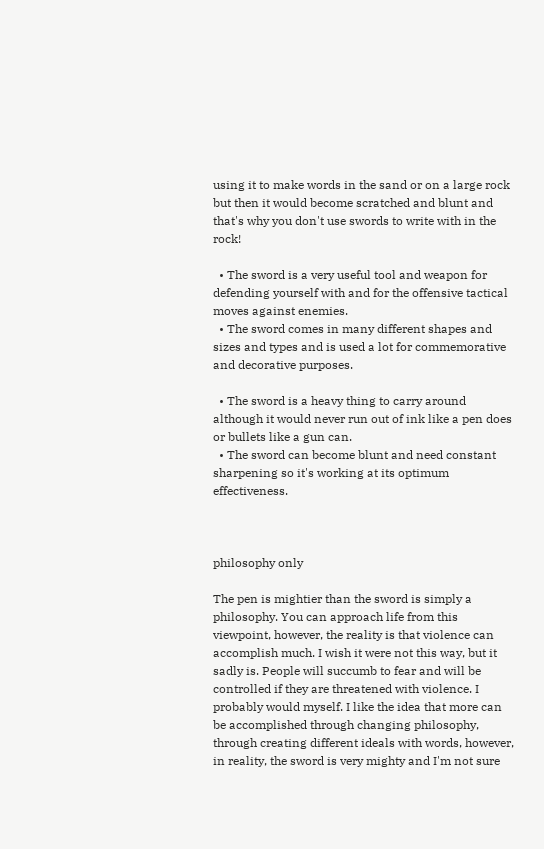using it to make words in the sand or on a large rock but then it would become scratched and blunt and that's why you don't use swords to write with in the rock!

  • The sword is a very useful tool and weapon for defending yourself with and for the offensive tactical moves against enemies.
  • The sword comes in many different shapes and sizes and types and is used a lot for commemorative and decorative purposes.

  • The sword is a heavy thing to carry around although it would never run out of ink like a pen does or bullets like a gun can.
  • The sword can become blunt and need constant sharpening so it's working at its optimum effectiveness.



philosophy only

The pen is mightier than the sword is simply a philosophy. You can approach life from this viewpoint, however, the reality is that violence can accomplish much. I wish it were not this way, but it sadly is. People will succumb to fear and will be controlled if they are threatened with violence. I probably would myself. I like the idea that more can be accomplished through changing philosophy, through creating different ideals with words, however, in reality, the sword is very mighty and I'm not sure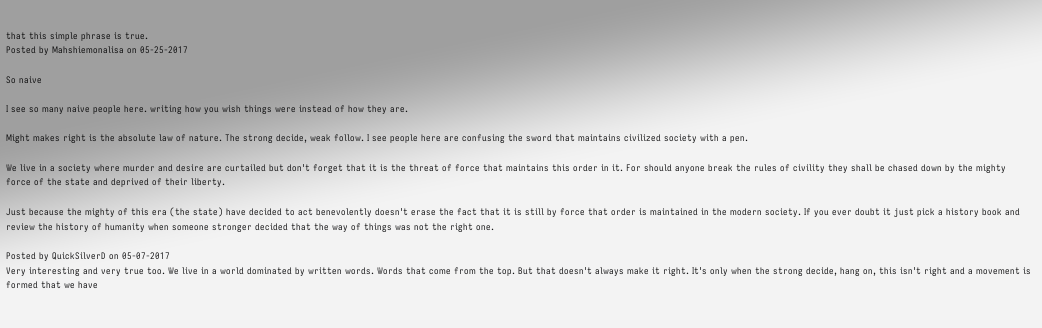that this simple phrase is true.
Posted by Mahshiemonalisa on 05-25-2017

So naive

I see so many naive people here. writing how you wish things were instead of how they are.

Might makes right is the absolute law of nature. The strong decide, weak follow. I see people here are confusing the sword that maintains civilized society with a pen.

We live in a society where murder and desire are curtailed but don't forget that it is the threat of force that maintains this order in it. For should anyone break the rules of civility they shall be chased down by the mighty force of the state and deprived of their liberty.

Just because the mighty of this era (the state) have decided to act benevolently doesn't erase the fact that it is still by force that order is maintained in the modern society. If you ever doubt it just pick a history book and review the history of humanity when someone stronger decided that the way of things was not the right one.

Posted by QuickSilverD on 05-07-2017
Very interesting and very true too. We live in a world dominated by written words. Words that come from the top. But that doesn't always make it right. It's only when the strong decide, hang on, this isn't right and a movement is formed that we have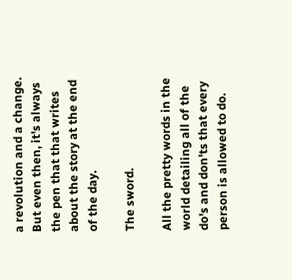a revolution and a change. But even then, it's always the pen that that writes about the story at the end of the day.

The sword.

All the pretty words in the world detailing all of the do's and don'ts that every person is allowed to do.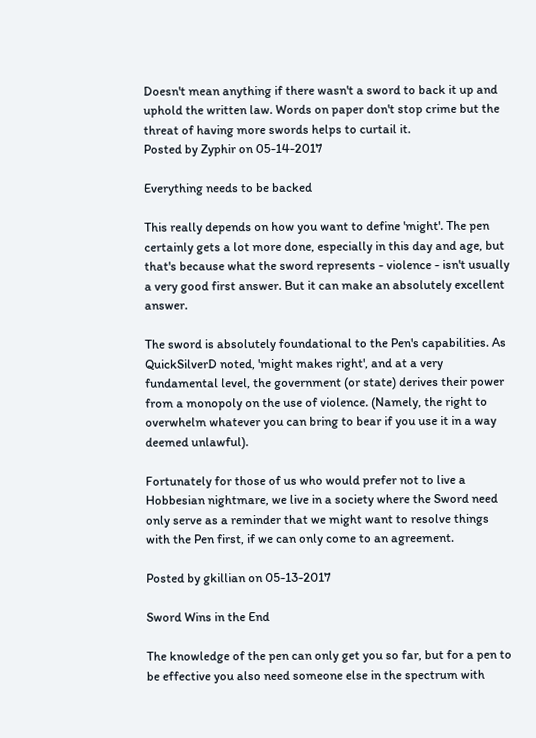Doesn't mean anything if there wasn't a sword to back it up and uphold the written law. Words on paper don't stop crime but the threat of having more swords helps to curtail it.
Posted by Zyphir on 05-14-2017

Everything needs to be backed

This really depends on how you want to define 'might'. The pen certainly gets a lot more done, especially in this day and age, but that's because what the sword represents - violence - isn't usually a very good first answer. But it can make an absolutely excellent answer.

The sword is absolutely foundational to the Pen's capabilities. As QuickSilverD noted, 'might makes right', and at a very fundamental level, the government (or state) derives their power from a monopoly on the use of violence. (Namely, the right to overwhelm whatever you can bring to bear if you use it in a way deemed unlawful).

Fortunately for those of us who would prefer not to live a Hobbesian nightmare, we live in a society where the Sword need only serve as a reminder that we might want to resolve things with the Pen first, if we can only come to an agreement.

Posted by gkillian on 05-13-2017

Sword Wins in the End

The knowledge of the pen can only get you so far, but for a pen to be effective you also need someone else in the spectrum with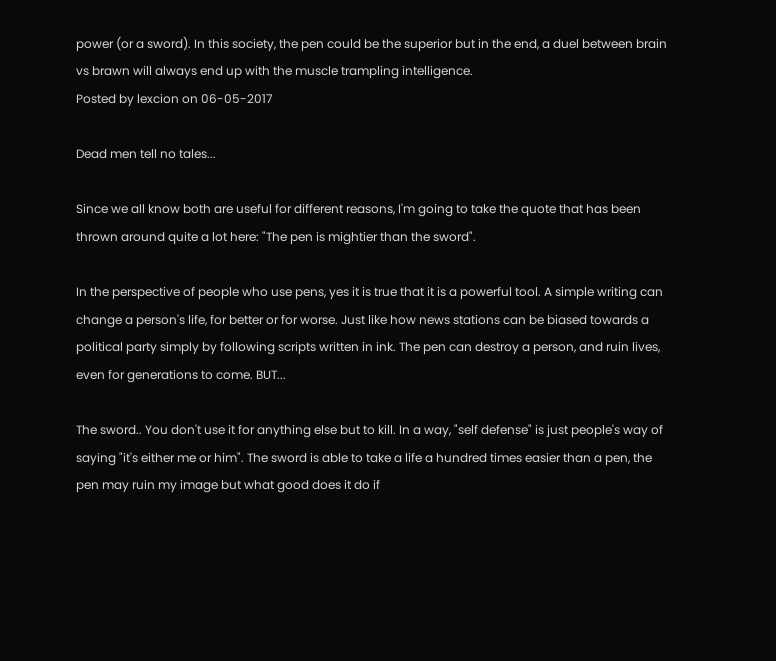power (or a sword). In this society, the pen could be the superior but in the end, a duel between brain vs brawn will always end up with the muscle trampling intelligence.
Posted by lexcion on 06-05-2017

Dead men tell no tales...

Since we all know both are useful for different reasons, I'm going to take the quote that has been thrown around quite a lot here: "The pen is mightier than the sword".

In the perspective of people who use pens, yes it is true that it is a powerful tool. A simple writing can change a person's life, for better or for worse. Just like how news stations can be biased towards a political party simply by following scripts written in ink. The pen can destroy a person, and ruin lives, even for generations to come. BUT...

The sword.. You don't use it for anything else but to kill. In a way, "self defense" is just people's way of saying "it's either me or him". The sword is able to take a life a hundred times easier than a pen, the pen may ruin my image but what good does it do if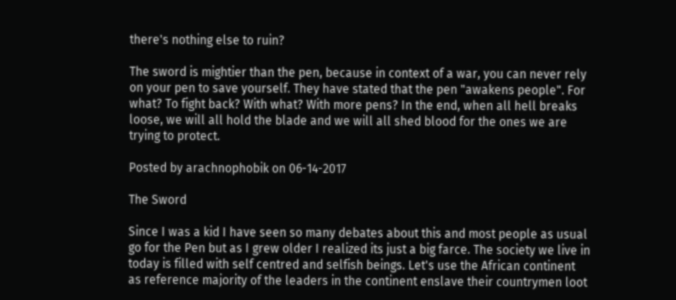there's nothing else to ruin?

The sword is mightier than the pen, because in context of a war, you can never rely on your pen to save yourself. They have stated that the pen "awakens people". For what? To fight back? With what? With more pens? In the end, when all hell breaks loose, we will all hold the blade and we will all shed blood for the ones we are trying to protect.

Posted by arachnophobik on 06-14-2017

The Sword

Since I was a kid I have seen so many debates about this and most people as usual go for the Pen but as I grew older I realized its just a big farce. The society we live in today is filled with self centred and selfish beings. Let's use the African continent as reference majority of the leaders in the continent enslave their countrymen loot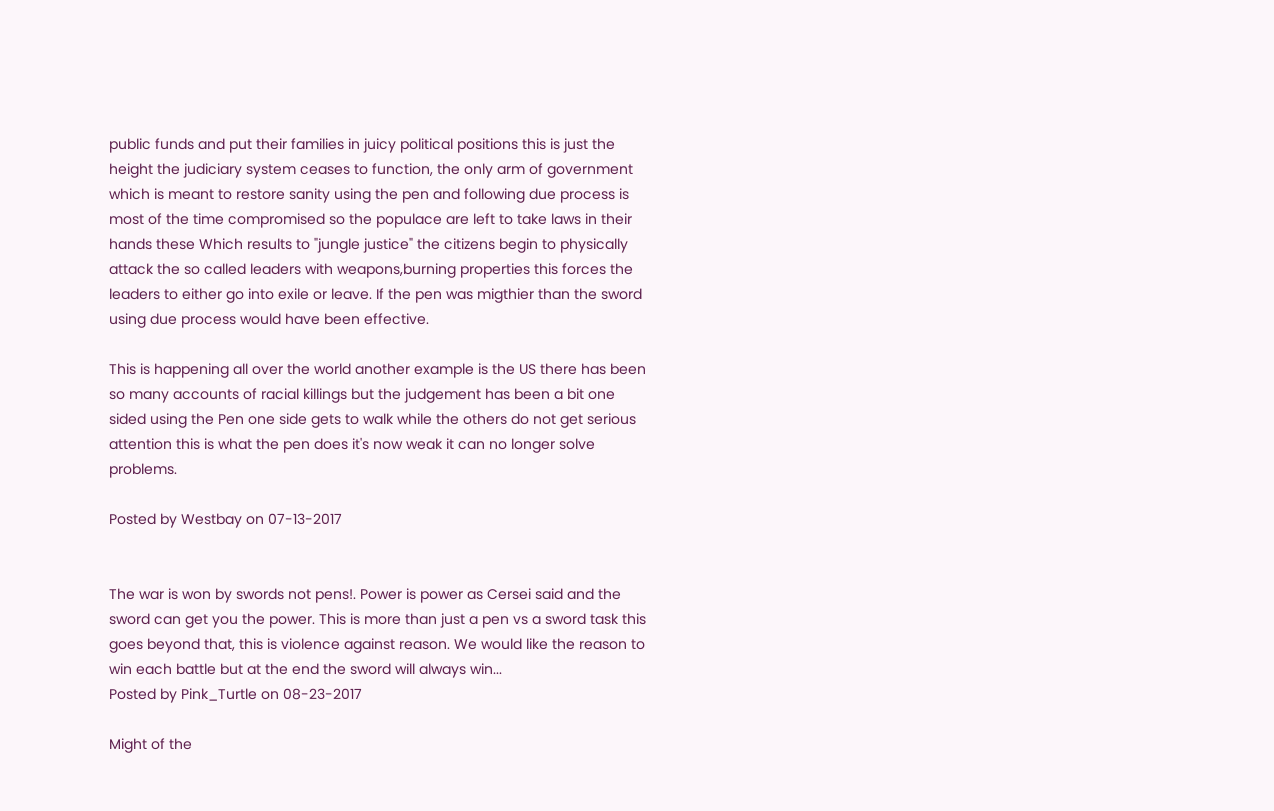public funds and put their families in juicy political positions this is just the height the judiciary system ceases to function, the only arm of government which is meant to restore sanity using the pen and following due process is most of the time compromised so the populace are left to take laws in their hands these Which results to "jungle justice" the citizens begin to physically attack the so called leaders with weapons,burning properties this forces the leaders to either go into exile or leave. If the pen was migthier than the sword using due process would have been effective.

This is happening all over the world another example is the US there has been so many accounts of racial killings but the judgement has been a bit one sided using the Pen one side gets to walk while the others do not get serious attention this is what the pen does it's now weak it can no longer solve problems.

Posted by Westbay on 07-13-2017


The war is won by swords not pens!. Power is power as Cersei said and the sword can get you the power. This is more than just a pen vs a sword task this goes beyond that, this is violence against reason. We would like the reason to win each battle but at the end the sword will always win...
Posted by Pink_Turtle on 08-23-2017

Might of the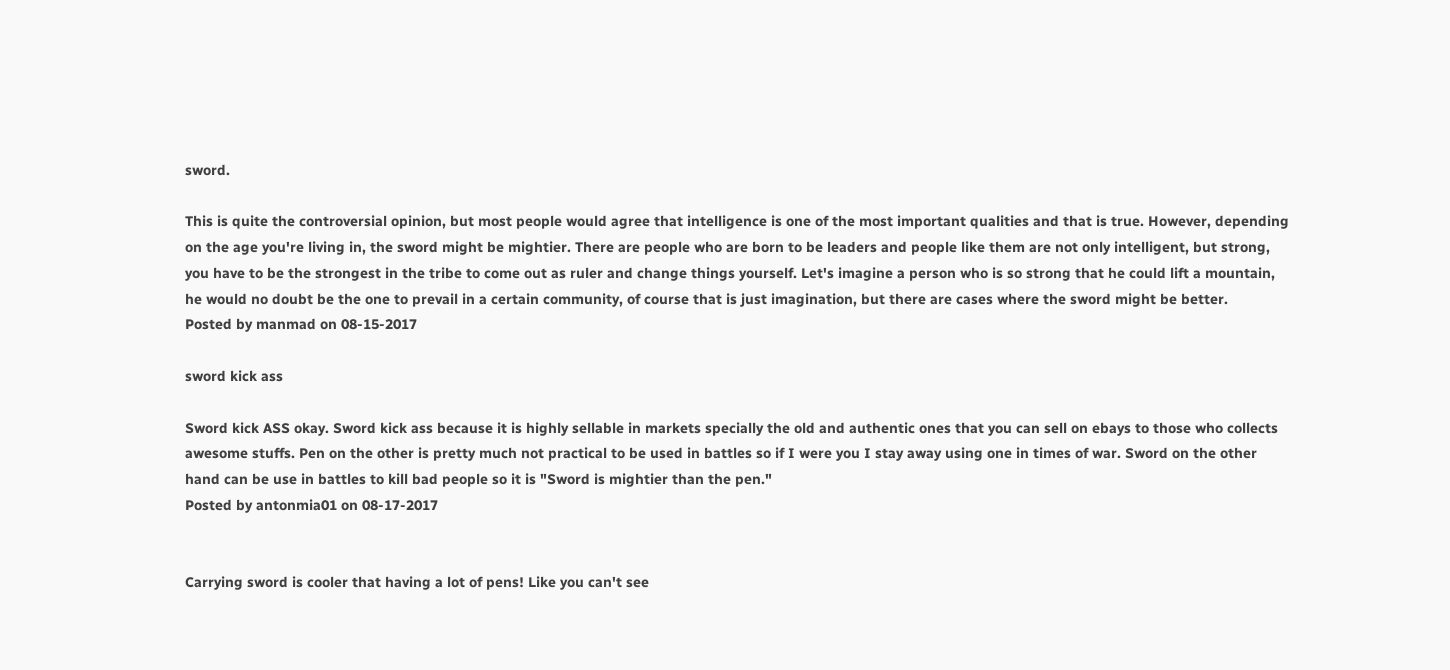sword.

This is quite the controversial opinion, but most people would agree that intelligence is one of the most important qualities and that is true. However, depending on the age you're living in, the sword might be mightier. There are people who are born to be leaders and people like them are not only intelligent, but strong, you have to be the strongest in the tribe to come out as ruler and change things yourself. Let's imagine a person who is so strong that he could lift a mountain, he would no doubt be the one to prevail in a certain community, of course that is just imagination, but there are cases where the sword might be better.
Posted by manmad on 08-15-2017

sword kick ass

Sword kick ASS okay. Sword kick ass because it is highly sellable in markets specially the old and authentic ones that you can sell on ebays to those who collects awesome stuffs. Pen on the other is pretty much not practical to be used in battles so if I were you I stay away using one in times of war. Sword on the other hand can be use in battles to kill bad people so it is "Sword is mightier than the pen."
Posted by antonmia01 on 08-17-2017


Carrying sword is cooler that having a lot of pens! Like you can't see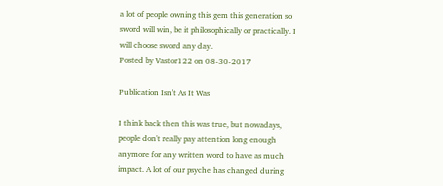a lot of people owning this gem this generation so sword will win, be it philosophically or practically. I will choose sword any day.
Posted by Vastor122 on 08-30-2017

Publication Isn't As It Was

I think back then this was true, but nowadays, people don't really pay attention long enough anymore for any written word to have as much impact. A lot of our psyche has changed during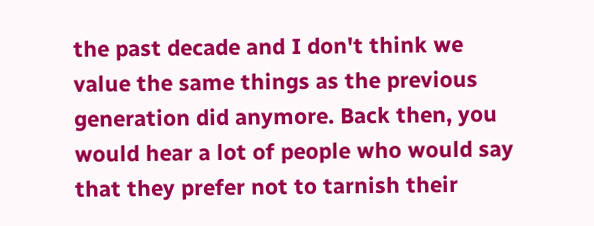the past decade and I don't think we value the same things as the previous generation did anymore. Back then, you would hear a lot of people who would say that they prefer not to tarnish their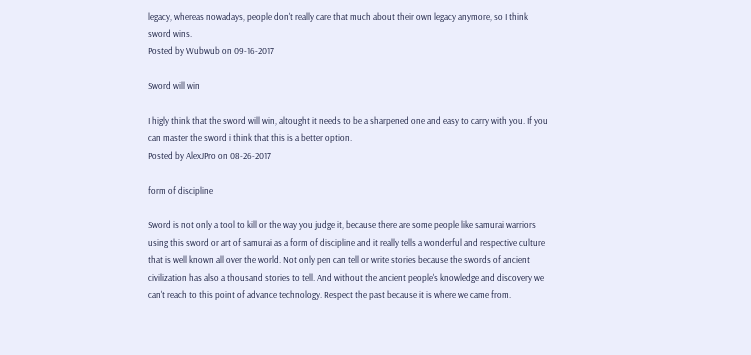legacy, whereas nowadays, people don't really care that much about their own legacy anymore, so I think sword wins.
Posted by Wubwub on 09-16-2017

Sword will win

I higly think that the sword will win, altought it needs to be a sharpened one and easy to carry with you. If you can master the sword i think that this is a better option.
Posted by AlexJPro on 08-26-2017

form of discipline

Sword is not only a tool to kill or the way you judge it, because there are some people like samurai warriors using this sword or art of samurai as a form of discipline and it really tells a wonderful and respective culture that is well known all over the world. Not only pen can tell or write stories because the swords of ancient civilization has also a thousand stories to tell. And without the ancient people's knowledge and discovery we can't reach to this point of advance technology. Respect the past because it is where we came from.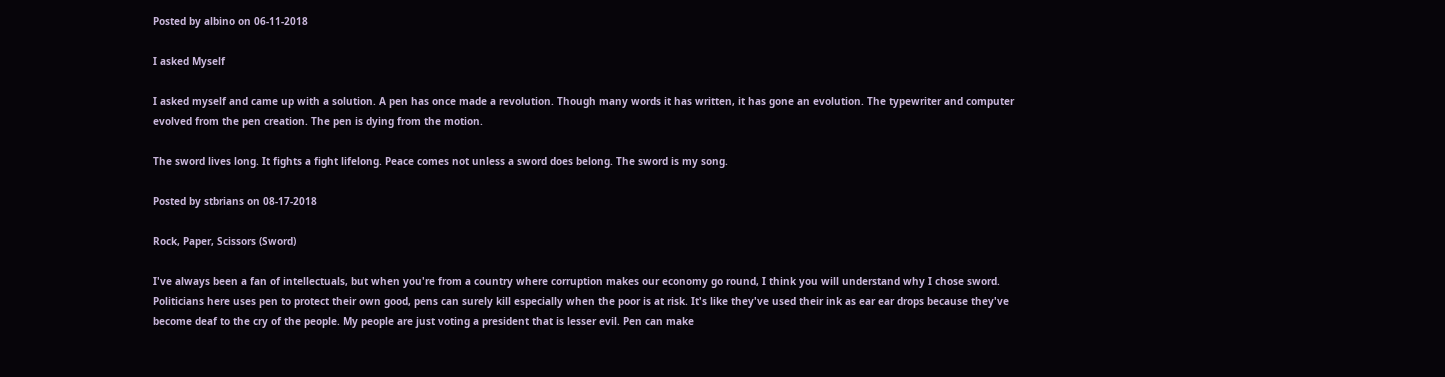Posted by albino on 06-11-2018

I asked Myself

I asked myself and came up with a solution. A pen has once made a revolution. Though many words it has written, it has gone an evolution. The typewriter and computer evolved from the pen creation. The pen is dying from the motion.

The sword lives long. It fights a fight lifelong. Peace comes not unless a sword does belong. The sword is my song.

Posted by stbrians on 08-17-2018

Rock, Paper, Scissors (Sword)

I've always been a fan of intellectuals, but when you're from a country where corruption makes our economy go round, I think you will understand why I chose sword. Politicians here uses pen to protect their own good, pens can surely kill especially when the poor is at risk. It's like they've used their ink as ear ear drops because they've become deaf to the cry of the people. My people are just voting a president that is lesser evil. Pen can make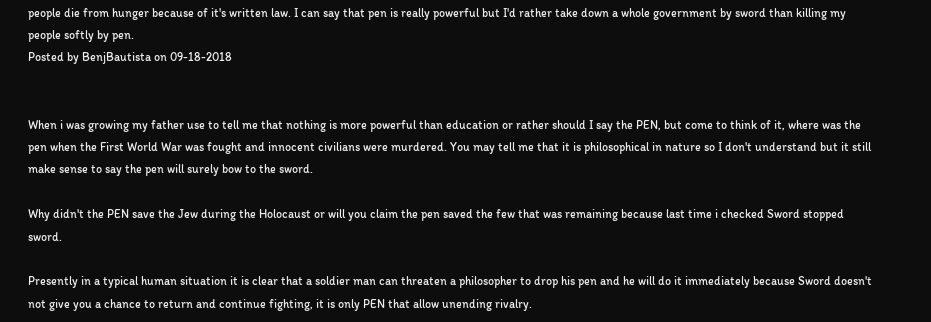people die from hunger because of it's written law. I can say that pen is really powerful but I'd rather take down a whole government by sword than killing my people softly by pen.
Posted by BenjBautista on 09-18-2018


When i was growing my father use to tell me that nothing is more powerful than education or rather should I say the PEN, but come to think of it, where was the pen when the First World War was fought and innocent civilians were murdered. You may tell me that it is philosophical in nature so I don't understand but it still make sense to say the pen will surely bow to the sword.

Why didn't the PEN save the Jew during the Holocaust or will you claim the pen saved the few that was remaining because last time i checked Sword stopped sword.

Presently in a typical human situation it is clear that a soldier man can threaten a philosopher to drop his pen and he will do it immediately because Sword doesn't not give you a chance to return and continue fighting, it is only PEN that allow unending rivalry.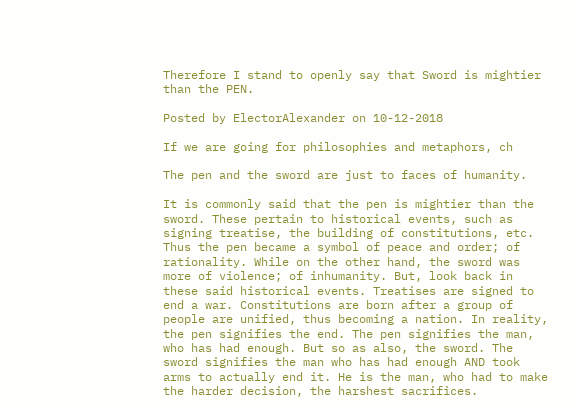Therefore I stand to openly say that Sword is mightier than the PEN.

Posted by ElectorAlexander on 10-12-2018

If we are going for philosophies and metaphors, ch

The pen and the sword are just to faces of humanity.

It is commonly said that the pen is mightier than the sword. These pertain to historical events, such as signing treatise, the building of constitutions, etc. Thus the pen became a symbol of peace and order; of rationality. While on the other hand, the sword was more of violence; of inhumanity. But, look back in these said historical events. Treatises are signed to end a war. Constitutions are born after a group of people are unified, thus becoming a nation. In reality, the pen signifies the end. The pen signifies the man, who has had enough. But so as also, the sword. The sword signifies the man who has had enough AND took arms to actually end it. He is the man, who had to make the harder decision, the harshest sacrifices.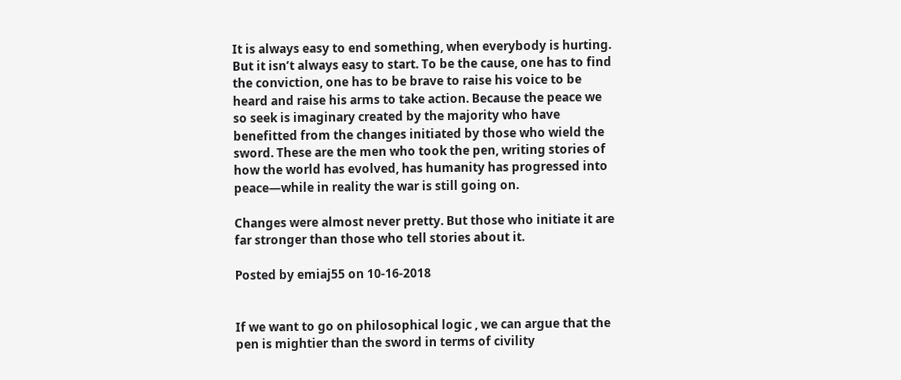It is always easy to end something, when everybody is hurting. But it isn’t always easy to start. To be the cause, one has to find the conviction, one has to be brave to raise his voice to be heard and raise his arms to take action. Because the peace we so seek is imaginary created by the majority who have benefitted from the changes initiated by those who wield the sword. These are the men who took the pen, writing stories of how the world has evolved, has humanity has progressed into peace—while in reality the war is still going on.

Changes were almost never pretty. But those who initiate it are far stronger than those who tell stories about it.

Posted by emiaj55 on 10-16-2018


If we want to go on philosophical logic , we can argue that the pen is mightier than the sword in terms of civility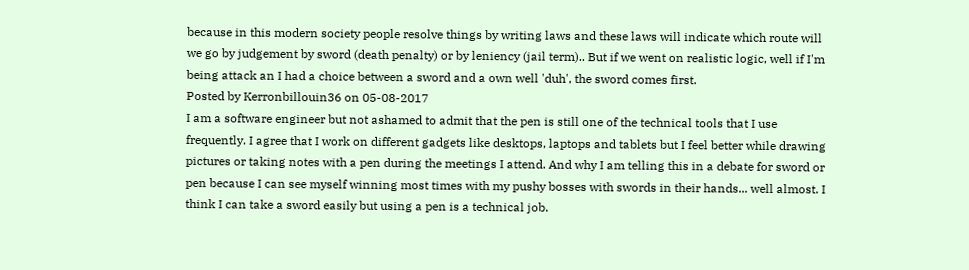because in this modern society people resolve things by writing laws and these laws will indicate which route will we go by judgement by sword (death penalty) or by leniency (jail term).. But if we went on realistic logic, well if I'm being attack an I had a choice between a sword and a own well 'duh', the sword comes first.
Posted by Kerronbillouin36 on 05-08-2017
I am a software engineer but not ashamed to admit that the pen is still one of the technical tools that I use frequently. I agree that I work on different gadgets like desktops, laptops and tablets but I feel better while drawing pictures or taking notes with a pen during the meetings I attend. And why I am telling this in a debate for sword or pen because I can see myself winning most times with my pushy bosses with swords in their hands... well almost. I think I can take a sword easily but using a pen is a technical job.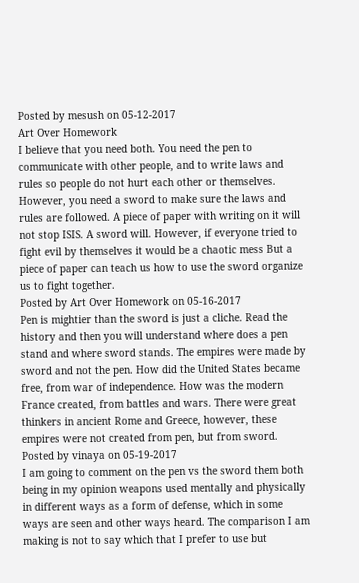Posted by mesush on 05-12-2017
Art Over Homework
I believe that you need both. You need the pen to communicate with other people, and to write laws and rules so people do not hurt each other or themselves. However, you need a sword to make sure the laws and rules are followed. A piece of paper with writing on it will not stop ISIS. A sword will. However, if everyone tried to fight evil by themselves it would be a chaotic mess But a piece of paper can teach us how to use the sword organize us to fight together.
Posted by Art Over Homework on 05-16-2017
Pen is mightier than the sword is just a cliche. Read the history and then you will understand where does a pen stand and where sword stands. The empires were made by sword and not the pen. How did the United States became free, from war of independence. How was the modern France created, from battles and wars. There were great thinkers in ancient Rome and Greece, however, these empires were not created from pen, but from sword.
Posted by vinaya on 05-19-2017
I am going to comment on the pen vs the sword them both being in my opinion weapons used mentally and physically in different ways as a form of defense, which in some ways are seen and other ways heard. The comparison I am making is not to say which that I prefer to use but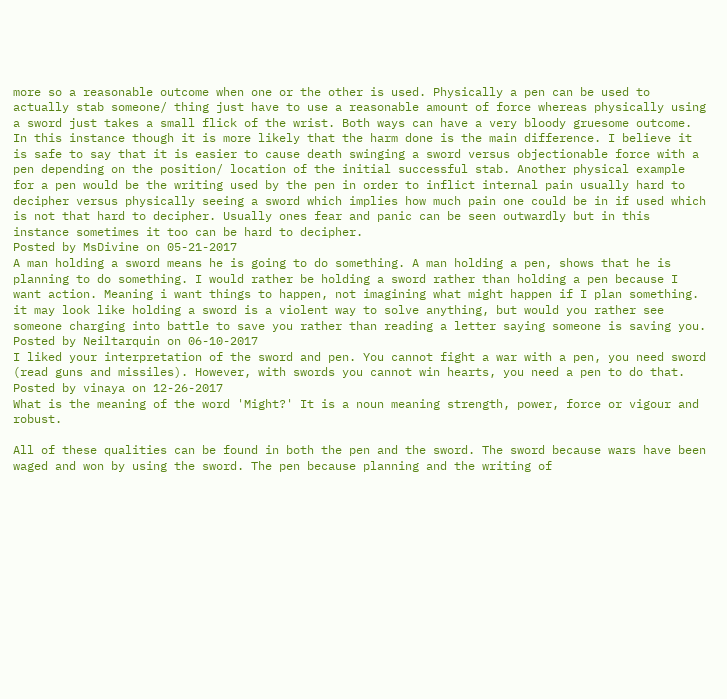more so a reasonable outcome when one or the other is used. Physically a pen can be used to actually stab someone/ thing just have to use a reasonable amount of force whereas physically using a sword just takes a small flick of the wrist. Both ways can have a very bloody gruesome outcome. In this instance though it is more likely that the harm done is the main difference. I believe it is safe to say that it is easier to cause death swinging a sword versus objectionable force with a pen depending on the position/ location of the initial successful stab. Another physical example for a pen would be the writing used by the pen in order to inflict internal pain usually hard to decipher versus physically seeing a sword which implies how much pain one could be in if used which is not that hard to decipher. Usually ones fear and panic can be seen outwardly but in this instance sometimes it too can be hard to decipher.
Posted by MsDivine on 05-21-2017
A man holding a sword means he is going to do something. A man holding a pen, shows that he is planning to do something. I would rather be holding a sword rather than holding a pen because I want action. Meaning i want things to happen, not imagining what might happen if I plan something. it may look like holding a sword is a violent way to solve anything, but would you rather see someone charging into battle to save you rather than reading a letter saying someone is saving you.
Posted by Neiltarquin on 06-10-2017
I liked your interpretation of the sword and pen. You cannot fight a war with a pen, you need sword (read guns and missiles). However, with swords you cannot win hearts, you need a pen to do that.
Posted by vinaya on 12-26-2017
What is the meaning of the word 'Might?' It is a noun meaning strength, power, force or vigour and robust.

All of these qualities can be found in both the pen and the sword. The sword because wars have been waged and won by using the sword. The pen because planning and the writing of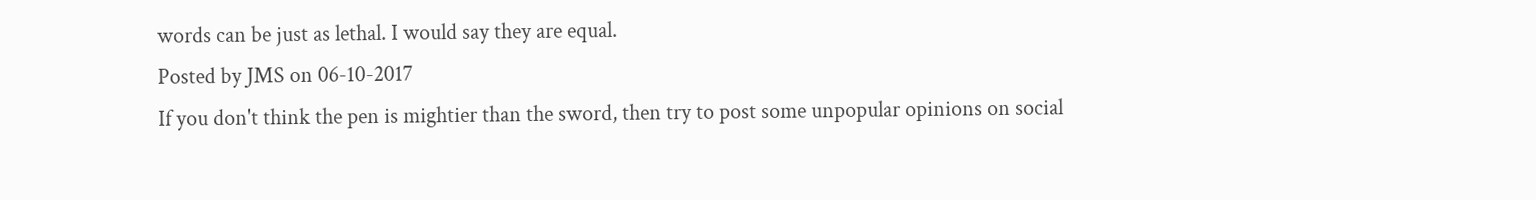words can be just as lethal. I would say they are equal.
Posted by JMS on 06-10-2017
If you don't think the pen is mightier than the sword, then try to post some unpopular opinions on social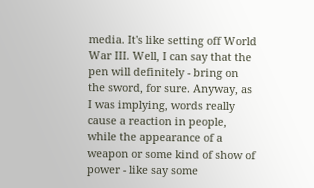media. It's like setting off World War III. Well, I can say that the pen will definitely - bring on the sword, for sure. Anyway, as I was implying, words really cause a reaction in people, while the appearance of a weapon or some kind of show of power - like say some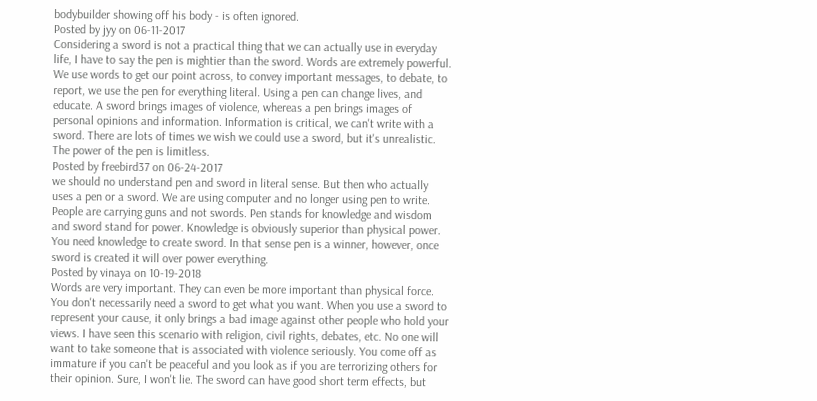bodybuilder showing off his body - is often ignored.
Posted by jyy on 06-11-2017
Considering a sword is not a practical thing that we can actually use in everyday life, I have to say the pen is mightier than the sword. Words are extremely powerful. We use words to get our point across, to convey important messages, to debate, to report, we use the pen for everything literal. Using a pen can change lives, and educate. A sword brings images of violence, whereas a pen brings images of personal opinions and information. Information is critical, we can't write with a sword. There are lots of times we wish we could use a sword, but it's unrealistic. The power of the pen is limitless.
Posted by freebird37 on 06-24-2017
we should no understand pen and sword in literal sense. But then who actually uses a pen or a sword. We are using computer and no longer using pen to write. People are carrying guns and not swords. Pen stands for knowledge and wisdom and sword stand for power. Knowledge is obviously superior than physical power. You need knowledge to create sword. In that sense pen is a winner, however, once sword is created it will over power everything.
Posted by vinaya on 10-19-2018
Words are very important. They can even be more important than physical force. You don't necessarily need a sword to get what you want. When you use a sword to represent your cause, it only brings a bad image against other people who hold your views. I have seen this scenario with religion, civil rights, debates, etc. No one will want to take someone that is associated with violence seriously. You come off as immature if you can't be peaceful and you look as if you are terrorizing others for their opinion. Sure, I won't lie. The sword can have good short term effects, but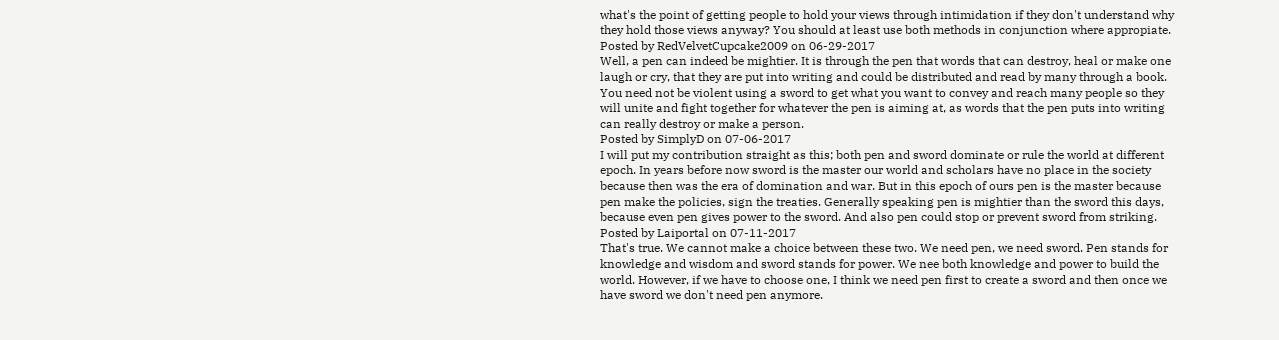what's the point of getting people to hold your views through intimidation if they don't understand why they hold those views anyway? You should at least use both methods in conjunction where appropiate.
Posted by RedVelvetCupcake2009 on 06-29-2017
Well, a pen can indeed be mightier. It is through the pen that words that can destroy, heal or make one laugh or cry, that they are put into writing and could be distributed and read by many through a book. You need not be violent using a sword to get what you want to convey and reach many people so they will unite and fight together for whatever the pen is aiming at, as words that the pen puts into writing can really destroy or make a person.
Posted by SimplyD on 07-06-2017
I will put my contribution straight as this; both pen and sword dominate or rule the world at different epoch. In years before now sword is the master our world and scholars have no place in the society because then was the era of domination and war. But in this epoch of ours pen is the master because pen make the policies, sign the treaties. Generally speaking pen is mightier than the sword this days, because even pen gives power to the sword. And also pen could stop or prevent sword from striking.
Posted by Laiportal on 07-11-2017
That's true. We cannot make a choice between these two. We need pen, we need sword. Pen stands for knowledge and wisdom and sword stands for power. We nee both knowledge and power to build the world. However, if we have to choose one, I think we need pen first to create a sword and then once we have sword we don't need pen anymore.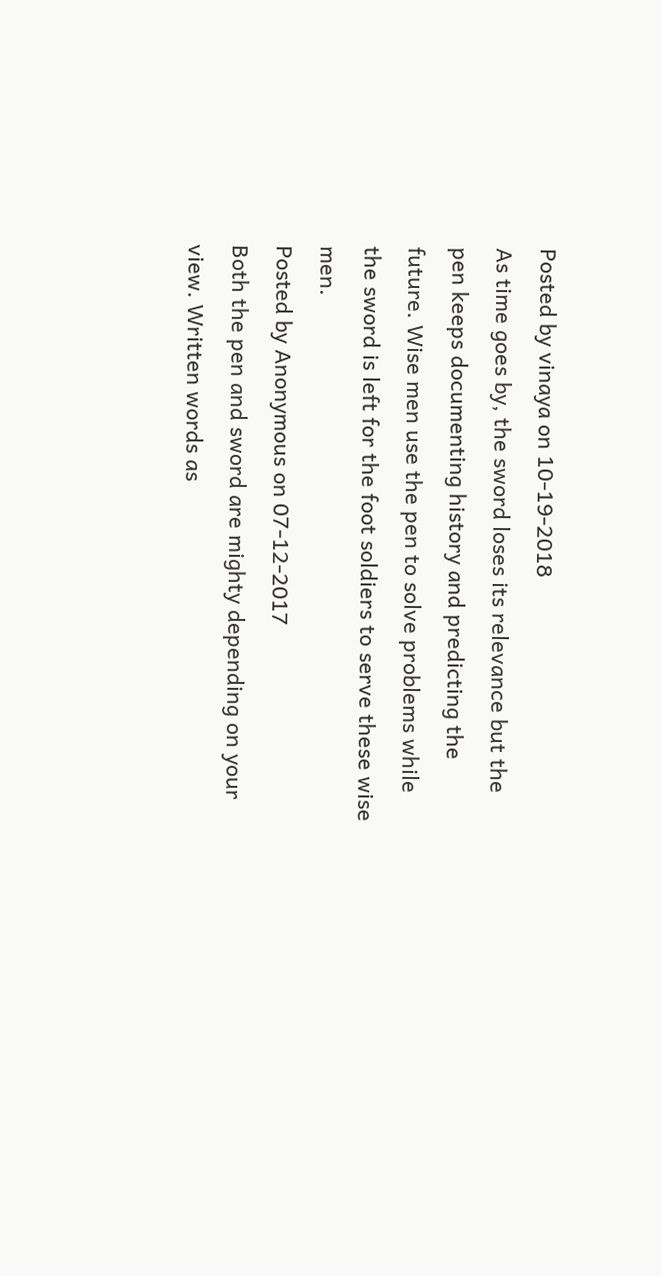Posted by vinaya on 10-19-2018
As time goes by, the sword loses its relevance but the pen keeps documenting history and predicting the future. Wise men use the pen to solve problems while the sword is left for the foot soldiers to serve these wise men.
Posted by Anonymous on 07-12-2017
Both the pen and sword are mighty depending on your view. Written words as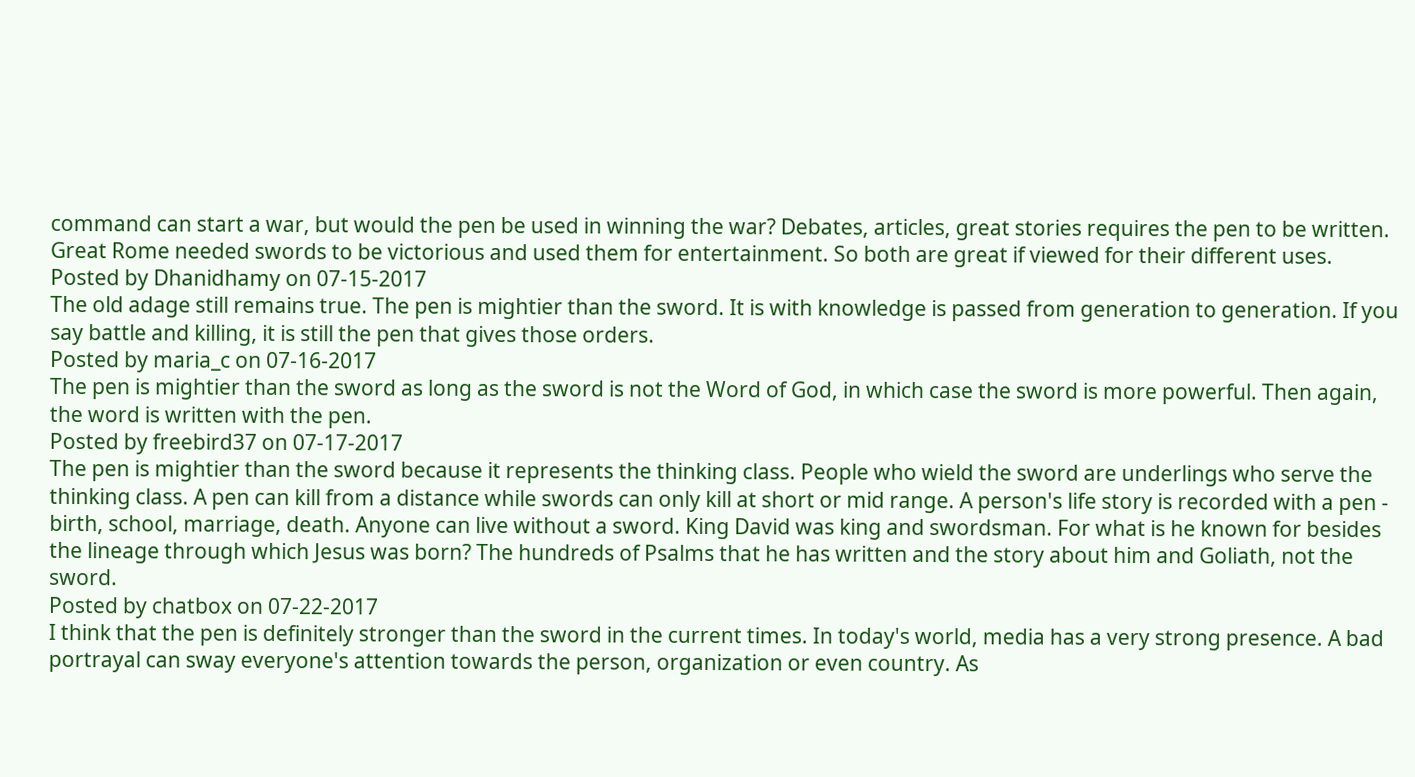command can start a war, but would the pen be used in winning the war? Debates, articles, great stories requires the pen to be written. Great Rome needed swords to be victorious and used them for entertainment. So both are great if viewed for their different uses.
Posted by Dhanidhamy on 07-15-2017
The old adage still remains true. The pen is mightier than the sword. It is with knowledge is passed from generation to generation. If you say battle and killing, it is still the pen that gives those orders.
Posted by maria_c on 07-16-2017
The pen is mightier than the sword as long as the sword is not the Word of God, in which case the sword is more powerful. Then again, the word is written with the pen.
Posted by freebird37 on 07-17-2017
The pen is mightier than the sword because it represents the thinking class. People who wield the sword are underlings who serve the thinking class. A pen can kill from a distance while swords can only kill at short or mid range. A person's life story is recorded with a pen - birth, school, marriage, death. Anyone can live without a sword. King David was king and swordsman. For what is he known for besides the lineage through which Jesus was born? The hundreds of Psalms that he has written and the story about him and Goliath, not the sword.
Posted by chatbox on 07-22-2017
I think that the pen is definitely stronger than the sword in the current times. In today's world, media has a very strong presence. A bad portrayal can sway everyone's attention towards the person, organization or even country. As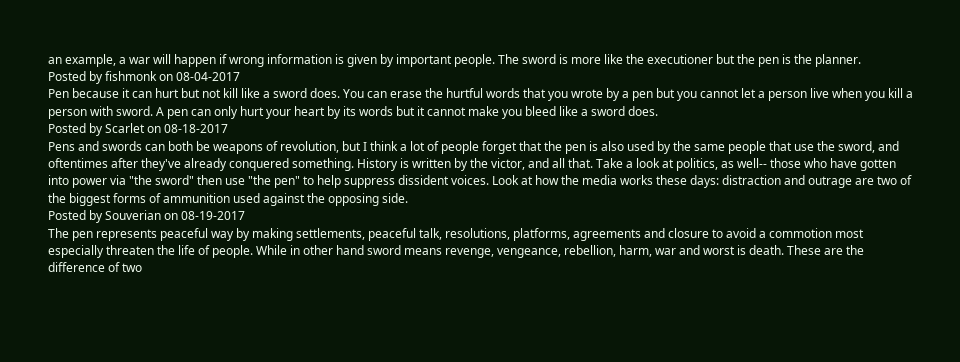an example, a war will happen if wrong information is given by important people. The sword is more like the executioner but the pen is the planner.
Posted by fishmonk on 08-04-2017
Pen because it can hurt but not kill like a sword does. You can erase the hurtful words that you wrote by a pen but you cannot let a person live when you kill a person with sword. A pen can only hurt your heart by its words but it cannot make you bleed like a sword does.
Posted by Scarlet on 08-18-2017
Pens and swords can both be weapons of revolution, but I think a lot of people forget that the pen is also used by the same people that use the sword, and oftentimes after they've already conquered something. History is written by the victor, and all that. Take a look at politics, as well-- those who have gotten into power via "the sword" then use "the pen" to help suppress dissident voices. Look at how the media works these days: distraction and outrage are two of the biggest forms of ammunition used against the opposing side.
Posted by Souverian on 08-19-2017
The pen represents peaceful way by making settlements, peaceful talk, resolutions, platforms, agreements and closure to avoid a commotion most especially threaten the life of people. While in other hand sword means revenge, vengeance, rebellion, harm, war and worst is death. These are the difference of two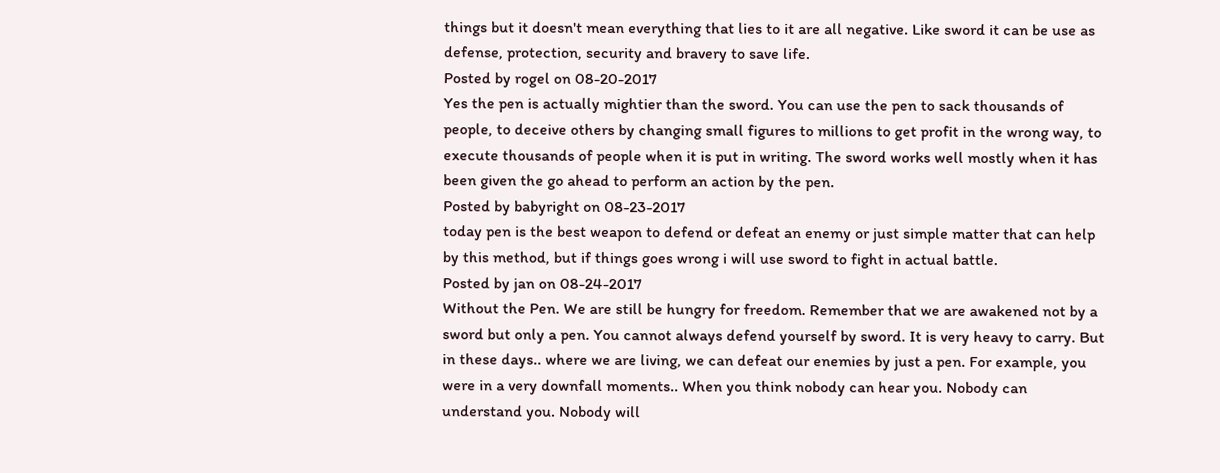things but it doesn't mean everything that lies to it are all negative. Like sword it can be use as defense, protection, security and bravery to save life.
Posted by rogel on 08-20-2017
Yes the pen is actually mightier than the sword. You can use the pen to sack thousands of people, to deceive others by changing small figures to millions to get profit in the wrong way, to execute thousands of people when it is put in writing. The sword works well mostly when it has been given the go ahead to perform an action by the pen.
Posted by babyright on 08-23-2017
today pen is the best weapon to defend or defeat an enemy or just simple matter that can help by this method, but if things goes wrong i will use sword to fight in actual battle.
Posted by jan on 08-24-2017
Without the Pen. We are still be hungry for freedom. Remember that we are awakened not by a sword but only a pen. You cannot always defend yourself by sword. It is very heavy to carry. But in these days.. where we are living, we can defeat our enemies by just a pen. For example, you were in a very downfall moments.. When you think nobody can hear you. Nobody can understand you. Nobody will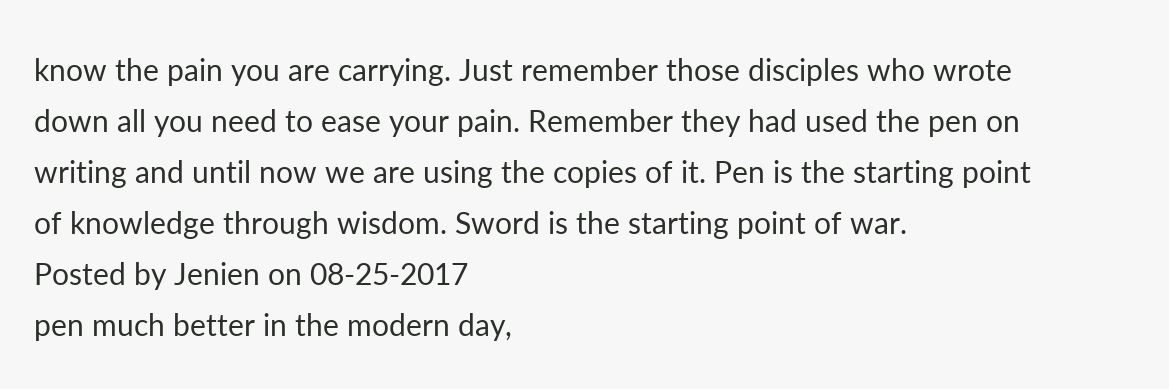know the pain you are carrying. Just remember those disciples who wrote down all you need to ease your pain. Remember they had used the pen on writing and until now we are using the copies of it. Pen is the starting point of knowledge through wisdom. Sword is the starting point of war.
Posted by Jenien on 08-25-2017
pen much better in the modern day,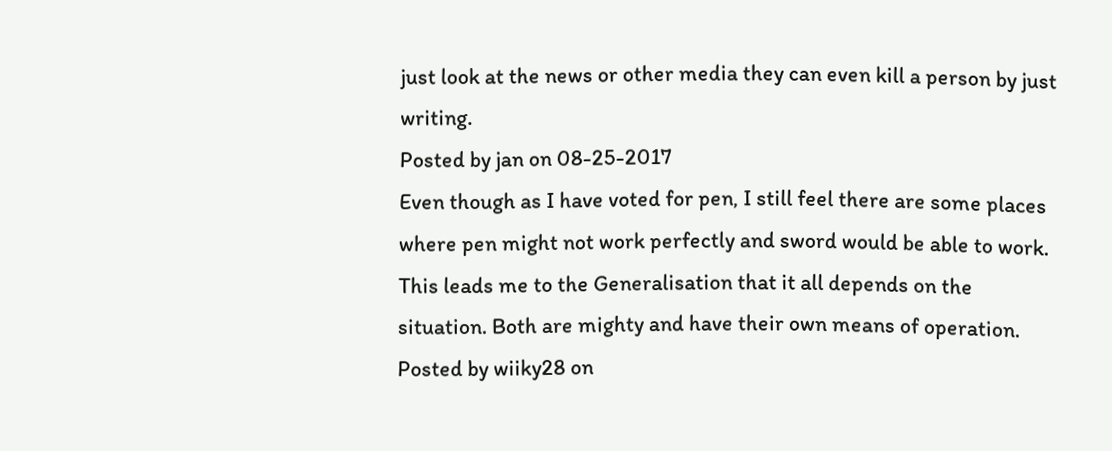just look at the news or other media they can even kill a person by just writing.
Posted by jan on 08-25-2017
Even though as I have voted for pen, I still feel there are some places where pen might not work perfectly and sword would be able to work. This leads me to the Generalisation that it all depends on the situation. Both are mighty and have their own means of operation.
Posted by wiiky28 on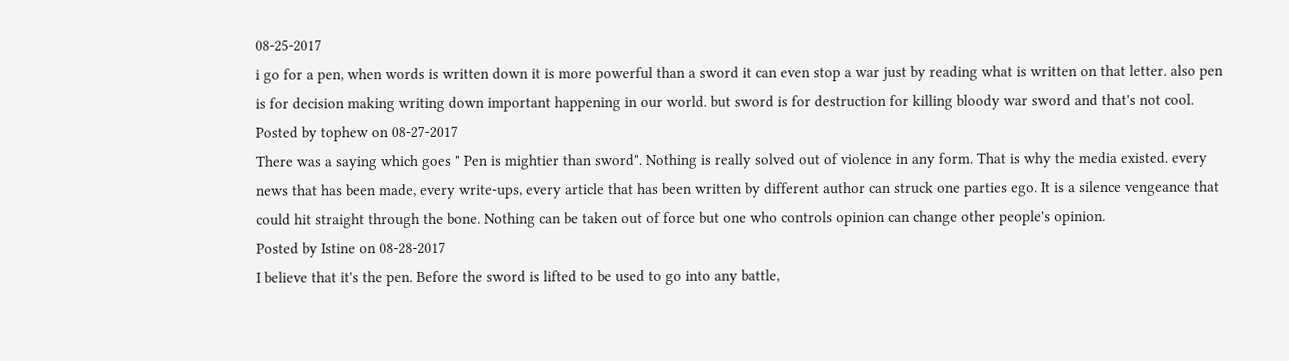08-25-2017
i go for a pen, when words is written down it is more powerful than a sword it can even stop a war just by reading what is written on that letter. also pen is for decision making writing down important happening in our world. but sword is for destruction for killing bloody war sword and that's not cool.
Posted by tophew on 08-27-2017
There was a saying which goes " Pen is mightier than sword". Nothing is really solved out of violence in any form. That is why the media existed. every news that has been made, every write-ups, every article that has been written by different author can struck one parties ego. It is a silence vengeance that could hit straight through the bone. Nothing can be taken out of force but one who controls opinion can change other people's opinion.
Posted by Istine on 08-28-2017
I believe that it's the pen. Before the sword is lifted to be used to go into any battle,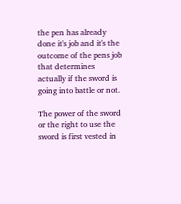the pen has already done it's job and it's the outcome of the pens job that determines actually if the sword is going into battle or not.

The power of the sword or the right to use the sword is first vested in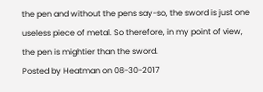the pen and without the pens say-so, the sword is just one useless piece of metal. So therefore, in my point of view, the pen is mightier than the sword.
Posted by Heatman on 08-30-2017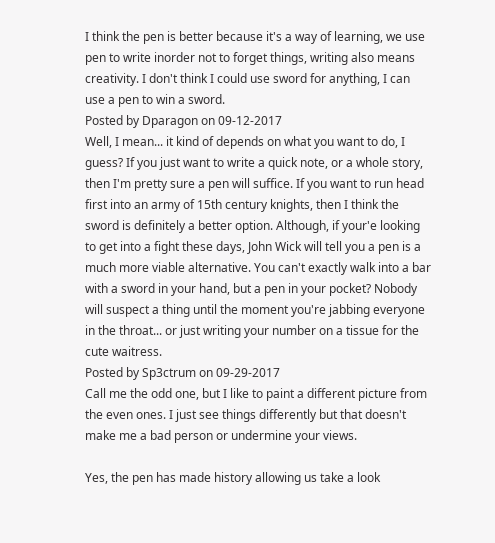I think the pen is better because it's a way of learning, we use pen to write inorder not to forget things, writing also means creativity. I don't think I could use sword for anything, I can use a pen to win a sword.
Posted by Dparagon on 09-12-2017
Well, I mean... it kind of depends on what you want to do, I guess? If you just want to write a quick note, or a whole story, then I'm pretty sure a pen will suffice. If you want to run head first into an army of 15th century knights, then I think the sword is definitely a better option. Although, if your'e looking to get into a fight these days, John Wick will tell you a pen is a much more viable alternative. You can't exactly walk into a bar with a sword in your hand, but a pen in your pocket? Nobody will suspect a thing until the moment you're jabbing everyone in the throat... or just writing your number on a tissue for the cute waitress.
Posted by Sp3ctrum on 09-29-2017
Call me the odd one, but I like to paint a different picture from the even ones. I just see things differently but that doesn't make me a bad person or undermine your views.

Yes, the pen has made history allowing us take a look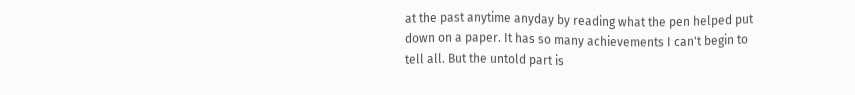at the past anytime anyday by reading what the pen helped put down on a paper. It has so many achievements I can't begin to tell all. But the untold part is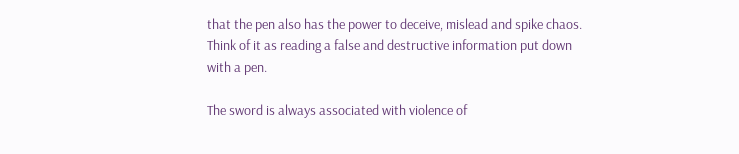that the pen also has the power to deceive, mislead and spike chaos. Think of it as reading a false and destructive information put down with a pen.

The sword is always associated with violence of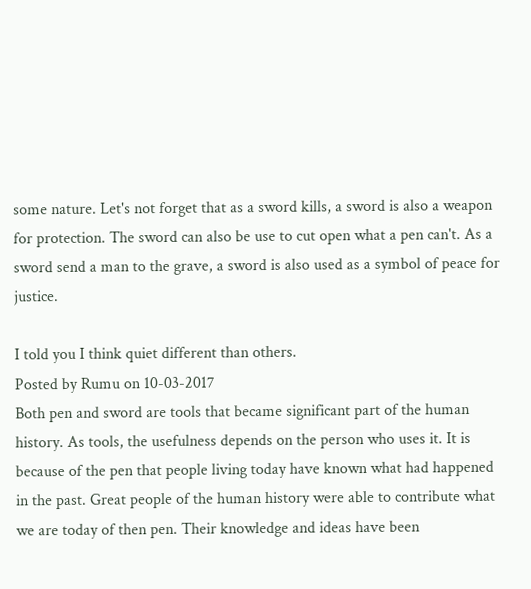some nature. Let's not forget that as a sword kills, a sword is also a weapon for protection. The sword can also be use to cut open what a pen can't. As a sword send a man to the grave, a sword is also used as a symbol of peace for justice.

I told you I think quiet different than others.
Posted by Rumu on 10-03-2017
Both pen and sword are tools that became significant part of the human history. As tools, the usefulness depends on the person who uses it. It is because of the pen that people living today have known what had happened in the past. Great people of the human history were able to contribute what we are today of then pen. Their knowledge and ideas have been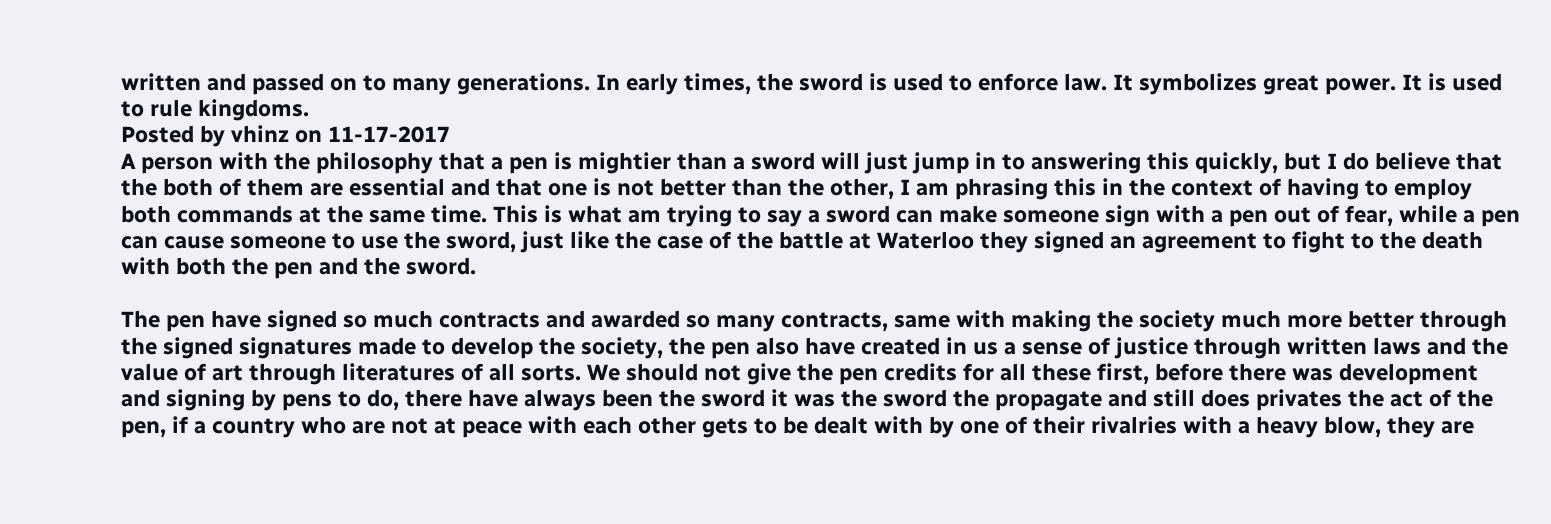written and passed on to many generations. In early times, the sword is used to enforce law. It symbolizes great power. It is used to rule kingdoms.
Posted by vhinz on 11-17-2017
A person with the philosophy that a pen is mightier than a sword will just jump in to answering this quickly, but I do believe that the both of them are essential and that one is not better than the other, I am phrasing this in the context of having to employ both commands at the same time. This is what am trying to say a sword can make someone sign with a pen out of fear, while a pen can cause someone to use the sword, just like the case of the battle at Waterloo they signed an agreement to fight to the death with both the pen and the sword.

The pen have signed so much contracts and awarded so many contracts, same with making the society much more better through the signed signatures made to develop the society, the pen also have created in us a sense of justice through written laws and the value of art through literatures of all sorts. We should not give the pen credits for all these first, before there was development and signing by pens to do, there have always been the sword it was the sword the propagate and still does privates the act of the pen, if a country who are not at peace with each other gets to be dealt with by one of their rivalries with a heavy blow, they are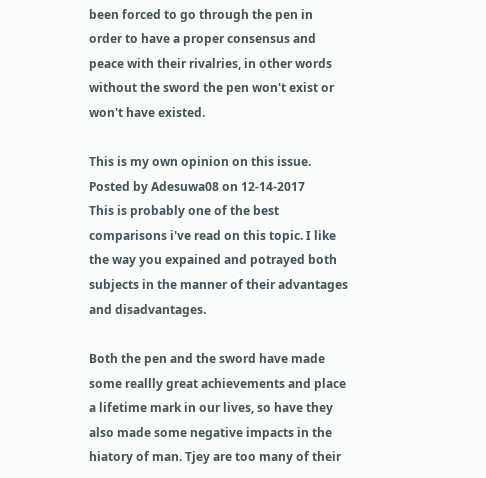been forced to go through the pen in order to have a proper consensus and peace with their rivalries, in other words without the sword the pen won't exist or won't have existed.

This is my own opinion on this issue.
Posted by Adesuwa08 on 12-14-2017
This is probably one of the best comparisons i've read on this topic. I like the way you expained and potrayed both subjects in the manner of their advantages and disadvantages.

Both the pen and the sword have made some reallly great achievements and place a lifetime mark in our lives, so have they also made some negative impacts in the hiatory of man. Tjey are too many of their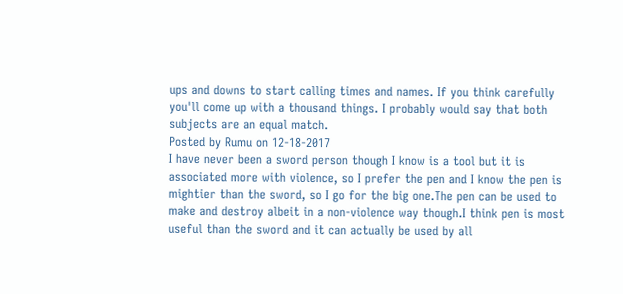ups and downs to start calling times and names. If you think carefully you'll come up with a thousand things. I probably would say that both subjects are an equal match.
Posted by Rumu on 12-18-2017
I have never been a sword person though I know is a tool but it is associated more with violence, so I prefer the pen and I know the pen is mightier than the sword, so I go for the big one.The pen can be used to make and destroy albeit in a non-violence way though.I think pen is most useful than the sword and it can actually be used by all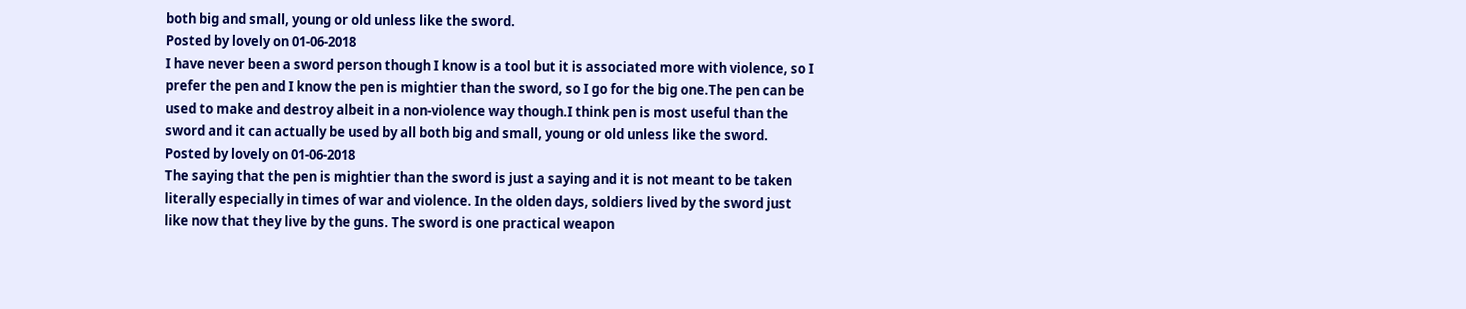both big and small, young or old unless like the sword.
Posted by lovely on 01-06-2018
I have never been a sword person though I know is a tool but it is associated more with violence, so I prefer the pen and I know the pen is mightier than the sword, so I go for the big one.The pen can be used to make and destroy albeit in a non-violence way though.I think pen is most useful than the sword and it can actually be used by all both big and small, young or old unless like the sword.
Posted by lovely on 01-06-2018
The saying that the pen is mightier than the sword is just a saying and it is not meant to be taken literally especially in times of war and violence. In the olden days, soldiers lived by the sword just like now that they live by the guns. The sword is one practical weapon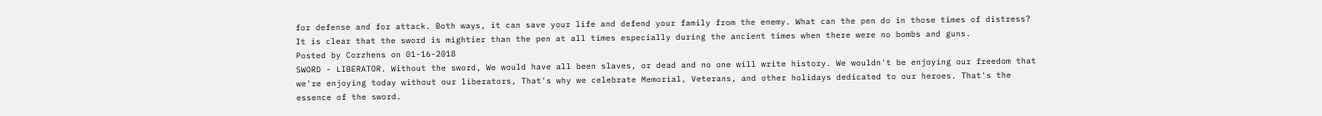for defense and for attack. Both ways, it can save your life and defend your family from the enemy. What can the pen do in those times of distress? It is clear that the sword is mightier than the pen at all times especially during the ancient times when there were no bombs and guns.
Posted by Corzhens on 01-16-2018
SWORD - LIBERATOR. Without the sword, We would have all been slaves, or dead and no one will write history. We wouldn't be enjoying our freedom that we're enjoying today without our liberators, That's why we celebrate Memorial, Veterans, and other holidays dedicated to our heroes. That's the essence of the sword.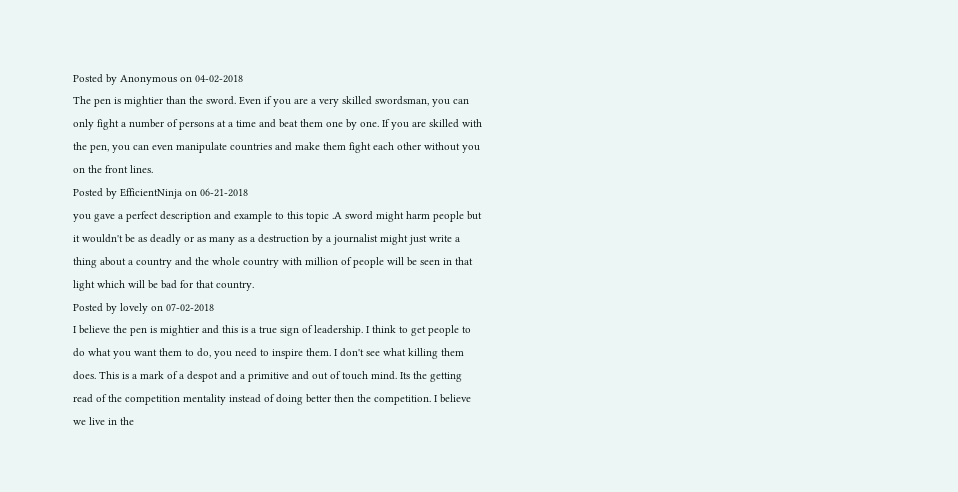Posted by Anonymous on 04-02-2018
The pen is mightier than the sword. Even if you are a very skilled swordsman, you can only fight a number of persons at a time and beat them one by one. If you are skilled with the pen, you can even manipulate countries and make them fight each other without you on the front lines.
Posted by EfficientNinja on 06-21-2018
you gave a perfect description and example to this topic .A sword might harm people but it wouldn't be as deadly or as many as a destruction by a journalist might just write a thing about a country and the whole country with million of people will be seen in that light which will be bad for that country.
Posted by lovely on 07-02-2018
I believe the pen is mightier and this is a true sign of leadership. I think to get people to do what you want them to do, you need to inspire them. I don't see what killing them does. This is a mark of a despot and a primitive and out of touch mind. Its the getting read of the competition mentality instead of doing better then the competition. I believe we live in the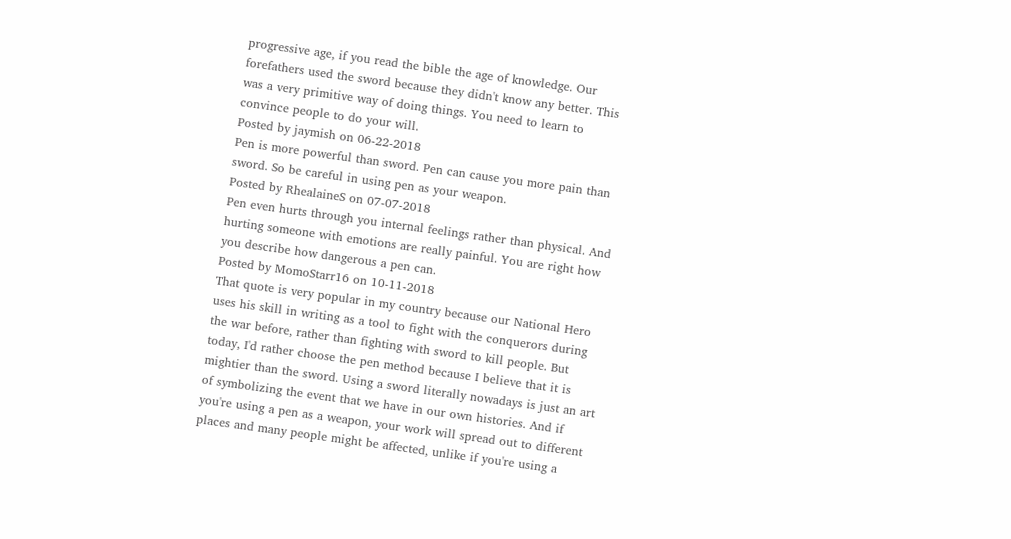progressive age, if you read the bible the age of knowledge. Our forefathers used the sword because they didn't know any better. This was a very primitive way of doing things. You need to learn to convince people to do your will.
Posted by jaymish on 06-22-2018
Pen is more powerful than sword. Pen can cause you more pain than sword. So be careful in using pen as your weapon.
Posted by RhealaineS on 07-07-2018
Pen even hurts through you internal feelings rather than physical. And hurting someone with emotions are really painful. You are right how you describe how dangerous a pen can.
Posted by MomoStarr16 on 10-11-2018
That quote is very popular in my country because our National Hero uses his skill in writing as a tool to fight with the conquerors during the war before, rather than fighting with sword to kill people. But today, I'd rather choose the pen method because I believe that it is mightier than the sword. Using a sword literally nowadays is just an art of symbolizing the event that we have in our own histories. And if you're using a pen as a weapon, your work will spread out to different places and many people might be affected, unlike if you're using a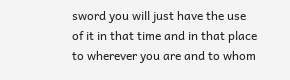sword you will just have the use of it in that time and in that place to wherever you are and to whom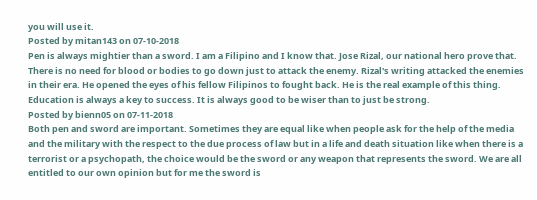you will use it.
Posted by mitan143 on 07-10-2018
Pen is always mightier than a sword. I am a Filipino and I know that. Jose Rizal, our national hero prove that. There is no need for blood or bodies to go down just to attack the enemy. Rizal's writing attacked the enemies in their era. He opened the eyes of his fellow Filipinos to fought back. He is the real example of this thing. Education is always a key to success. It is always good to be wiser than to just be strong.
Posted by bienn05 on 07-11-2018
Both pen and sword are important. Sometimes they are equal like when people ask for the help of the media and the military with the respect to the due process of law but in a life and death situation like when there is a terrorist or a psychopath, the choice would be the sword or any weapon that represents the sword. We are all entitled to our own opinion but for me the sword is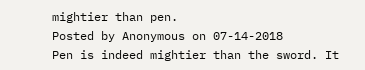mightier than pen.
Posted by Anonymous on 07-14-2018
Pen is indeed mightier than the sword. It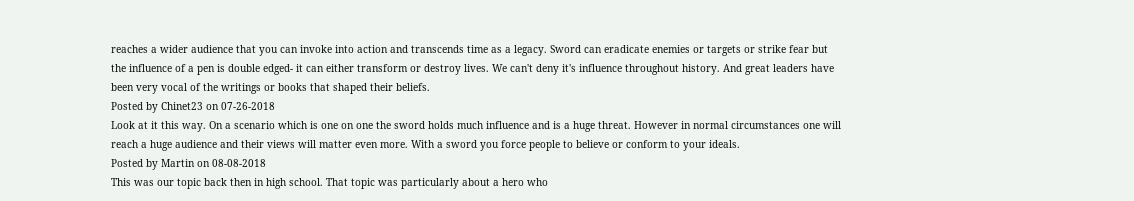reaches a wider audience that you can invoke into action and transcends time as a legacy. Sword can eradicate enemies or targets or strike fear but the influence of a pen is double edged- it can either transform or destroy lives. We can't deny it's influence throughout history. And great leaders have been very vocal of the writings or books that shaped their beliefs.
Posted by Chinet23 on 07-26-2018
Look at it this way. On a scenario which is one on one the sword holds much influence and is a huge threat. However in normal circumstances one will reach a huge audience and their views will matter even more. With a sword you force people to believe or conform to your ideals.
Posted by Martin on 08-08-2018
This was our topic back then in high school. That topic was particularly about a hero who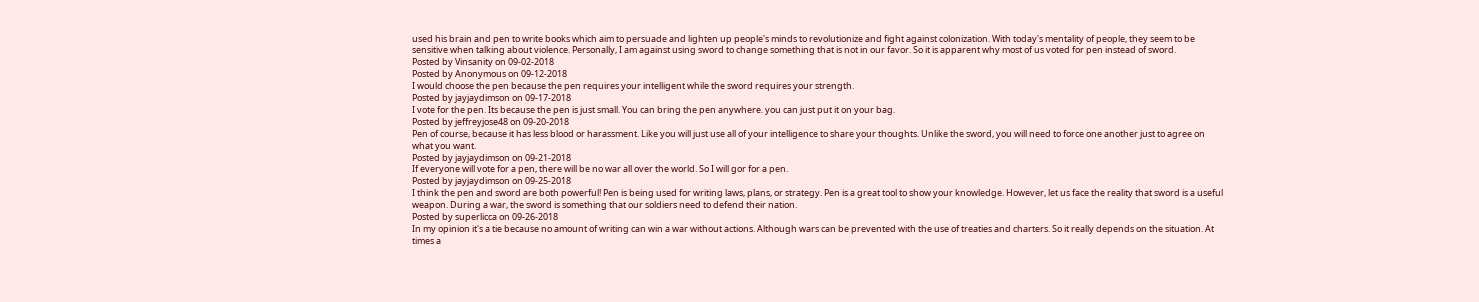used his brain and pen to write books which aim to persuade and lighten up people's minds to revolutionize and fight against colonization. With today's mentality of people, they seem to be sensitive when talking about violence. Personally, I am against using sword to change something that is not in our favor. So it is apparent why most of us voted for pen instead of sword.
Posted by Vinsanity on 09-02-2018
Posted by Anonymous on 09-12-2018
I would choose the pen because the pen requires your intelligent while the sword requires your strength.
Posted by jayjaydimson on 09-17-2018
I vote for the pen. Its because the pen is just small. You can bring the pen anywhere. you can just put it on your bag.
Posted by jeffreyjose48 on 09-20-2018
Pen of course, because it has less blood or harassment. Like you will just use all of your intelligence to share your thoughts. Unlike the sword, you will need to force one another just to agree on what you want.
Posted by jayjaydimson on 09-21-2018
If everyone will vote for a pen, there will be no war all over the world. So I will gor for a pen.
Posted by jayjaydimson on 09-25-2018
I think the pen and sword are both powerful! Pen is being used for writing laws, plans, or strategy. Pen is a great tool to show your knowledge. However, let us face the reality that sword is a useful weapon. During a war, the sword is something that our soldiers need to defend their nation.
Posted by superlicca on 09-26-2018
In my opinion it's a tie because no amount of writing can win a war without actions. Although wars can be prevented with the use of treaties and charters. So it really depends on the situation. At times a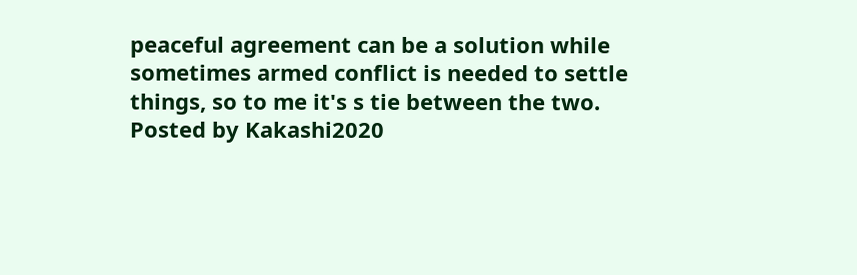peaceful agreement can be a solution while sometimes armed conflict is needed to settle things, so to me it's s tie between the two.
Posted by Kakashi2020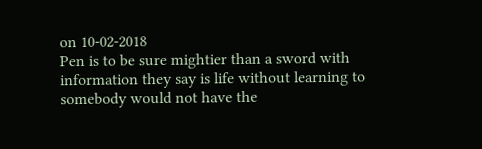on 10-02-2018
Pen is to be sure mightier than a sword with information they say is life without learning to somebody would not have the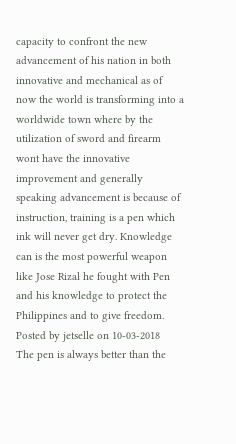capacity to confront the new advancement of his nation in both innovative and mechanical as of now the world is transforming into a worldwide town where by the utilization of sword and firearm wont have the innovative improvement and generally speaking advancement is because of instruction, training is a pen which ink will never get dry. Knowledge can is the most powerful weapon like Jose Rizal he fought with Pen and his knowledge to protect the Philippines and to give freedom.
Posted by jetselle on 10-03-2018
The pen is always better than the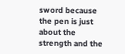sword because the pen is just about the strength and the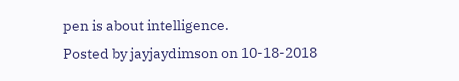pen is about intelligence.
Posted by jayjaydimson on 10-18-2018